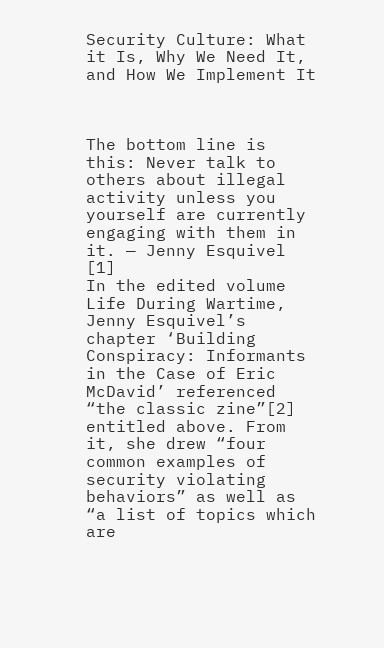Security Culture: What it Is, Why We Need It, and How We Implement It



The bottom line is this: Never talk to others about illegal activity unless you yourself are currently engaging with them in it. — Jenny Esquivel [1]
In the edited volume Life During Wartime, Jenny Esquivel’s chapter ‘Building Conspiracy: Informants in the Case of Eric McDavid’ referenced “the classic zine”[2] entitled above. From it, she drew “four common examples of security violating behaviors” as well as “a list of topics which are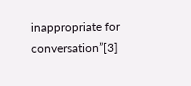inappropriate for conversation”[3]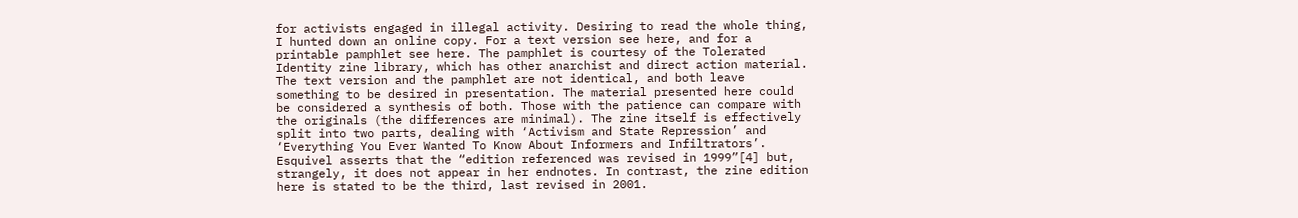for activists engaged in illegal activity. Desiring to read the whole thing, I hunted down an online copy. For a text version see here, and for a printable pamphlet see here. The pamphlet is courtesy of the Tolerated Identity zine library, which has other anarchist and direct action material. The text version and the pamphlet are not identical, and both leave something to be desired in presentation. The material presented here could be considered a synthesis of both. Those with the patience can compare with the originals (the differences are minimal). The zine itself is effectively split into two parts, dealing with ‘Activism and State Repression’ and ‘Everything You Ever Wanted To Know About Informers and Infiltrators’. Esquivel asserts that the “edition referenced was revised in 1999”[4] but, strangely, it does not appear in her endnotes. In contrast, the zine edition here is stated to be the third, last revised in 2001.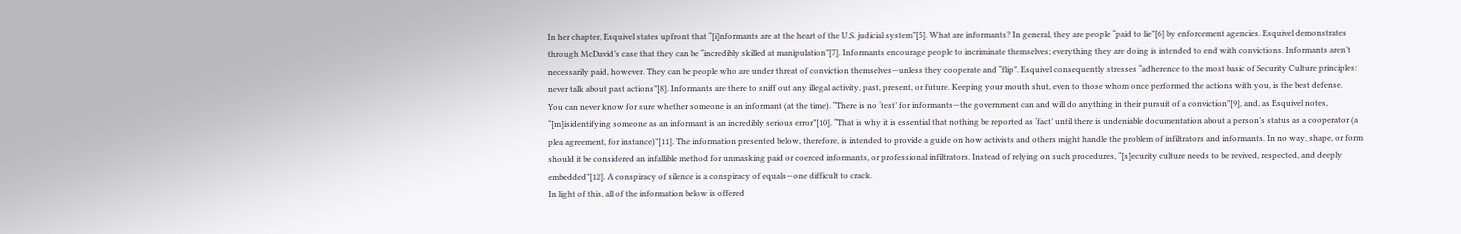In her chapter, Esquivel states upfront that “[i]nformants are at the heart of the U.S. judicial system”[5]. What are informants? In general, they are people “paid to lie”[6] by enforcement agencies. Esquivel demonstrates through McDavid’s case that they can be “incredibly skilled at manipulation”[7]. Informants encourage people to incriminate themselves; everything they are doing is intended to end with convictions. Informants aren’t necessarily paid, however. They can be people who are under threat of conviction themselves—unless they cooperate and “flip”. Esquivel consequently stresses “adherence to the most basic of Security Culture principles: never talk about past actions”[8]. Informants are there to sniff out any illegal activity, past, present, or future. Keeping your mouth shut, even to those whom once performed the actions with you, is the best defense.
You can never know for sure whether someone is an informant (at the time). “There is no ‘test’ for informants—the government can and will do anything in their pursuit of a conviction”[9], and, as Esquivel notes, “[m]isidentifying someone as an informant is an incredibly serious error”[10]. “That is why it is essential that nothing be reported as ‘fact’ until there is undeniable documentation about a person’s status as a cooperator (a plea agreement, for instance)”[11]. The information presented below, therefore, is intended to provide a guide on how activists and others might handle the problem of infiltrators and informants. In no way, shape, or form should it be considered an infallible method for unmasking paid or coerced informants, or professional infiltrators. Instead of relying on such procedures, “[s]ecurity culture needs to be revived, respected, and deeply embedded”[12]. A conspiracy of silence is a conspiracy of equals—one difficult to crack.
In light of this, all of the information below is offered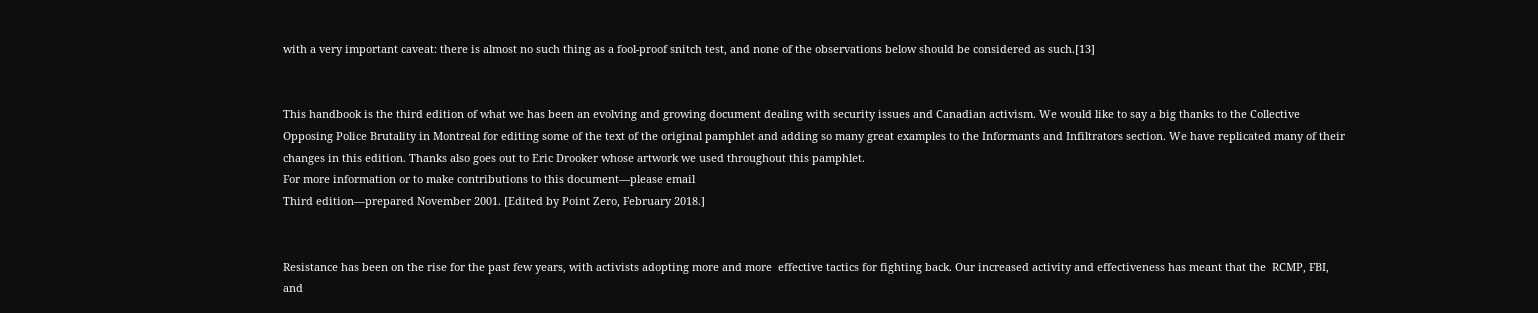with a very important caveat: there is almost no such thing as a fool-proof snitch test, and none of the observations below should be considered as such.[13]


This handbook is the third edition of what we has been an evolving and growing document dealing with security issues and Canadian activism. We would like to say a big thanks to the Collective Opposing Police Brutality in Montreal for editing some of the text of the original pamphlet and adding so many great examples to the Informants and Infiltrators section. We have replicated many of their changes in this edition. Thanks also goes out to Eric Drooker whose artwork we used throughout this pamphlet.
For more information or to make contributions to this document—please email
Third edition—prepared November 2001. [Edited by Point Zero, February 2018.]


Resistance has been on the rise for the past few years, with activists adopting more and more  effective tactics for fighting back. Our increased activity and effectiveness has meant that the  RCMP, FBI, and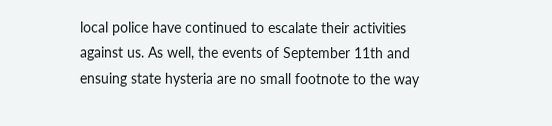local police have continued to escalate their activities against us. As well, the events of September 11th and ensuing state hysteria are no small footnote to the way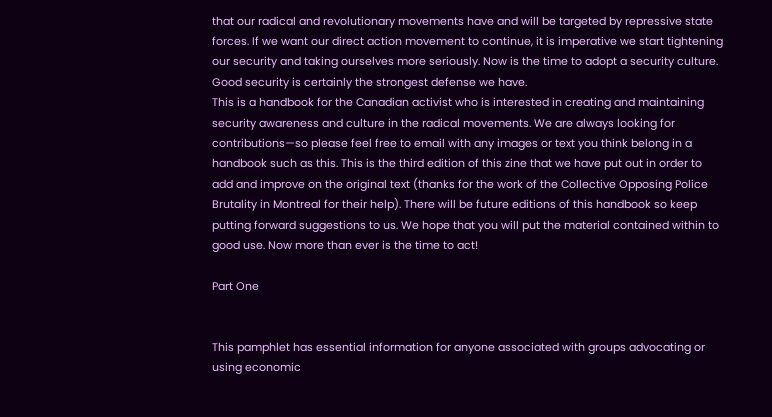that our radical and revolutionary movements have and will be targeted by repressive state forces. If we want our direct action movement to continue, it is imperative we start tightening our security and taking ourselves more seriously. Now is the time to adopt a security culture. Good security is certainly the strongest defense we have.
This is a handbook for the Canadian activist who is interested in creating and maintaining security awareness and culture in the radical movements. We are always looking for contributions—so please feel free to email with any images or text you think belong in a handbook such as this. This is the third edition of this zine that we have put out in order to add and improve on the original text (thanks for the work of the Collective Opposing Police Brutality in Montreal for their help). There will be future editions of this handbook so keep putting forward suggestions to us. We hope that you will put the material contained within to good use. Now more than ever is the time to act!

Part One


This pamphlet has essential information for anyone associated with groups advocating or using economic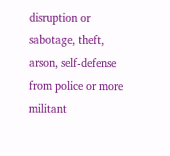disruption or sabotage, theft, arson, self-defense from police or more militant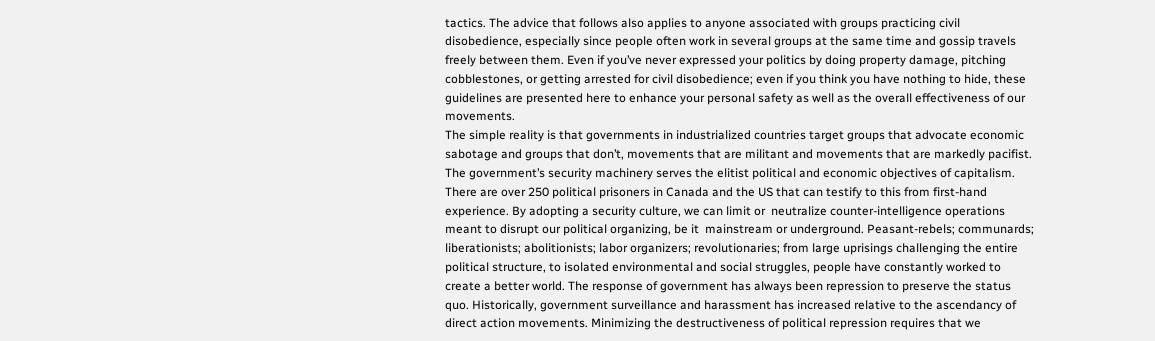tactics. The advice that follows also applies to anyone associated with groups practicing civil disobedience, especially since people often work in several groups at the same time and gossip travels freely between them. Even if you’ve never expressed your politics by doing property damage, pitching cobblestones, or getting arrested for civil disobedience; even if you think you have nothing to hide, these guidelines are presented here to enhance your personal safety as well as the overall effectiveness of our movements.
The simple reality is that governments in industrialized countries target groups that advocate economic sabotage and groups that don’t, movements that are militant and movements that are markedly pacifist. The government’s security machinery serves the elitist political and economic objectives of capitalism. There are over 250 political prisoners in Canada and the US that can testify to this from first-hand experience. By adopting a security culture, we can limit or  neutralize counter-intelligence operations meant to disrupt our political organizing, be it  mainstream or underground. Peasant-rebels; communards; liberationists; abolitionists; labor organizers; revolutionaries; from large uprisings challenging the entire political structure, to isolated environmental and social struggles, people have constantly worked to create a better world. The response of government has always been repression to preserve the status quo. Historically, government surveillance and harassment has increased relative to the ascendancy of direct action movements. Minimizing the destructiveness of political repression requires that we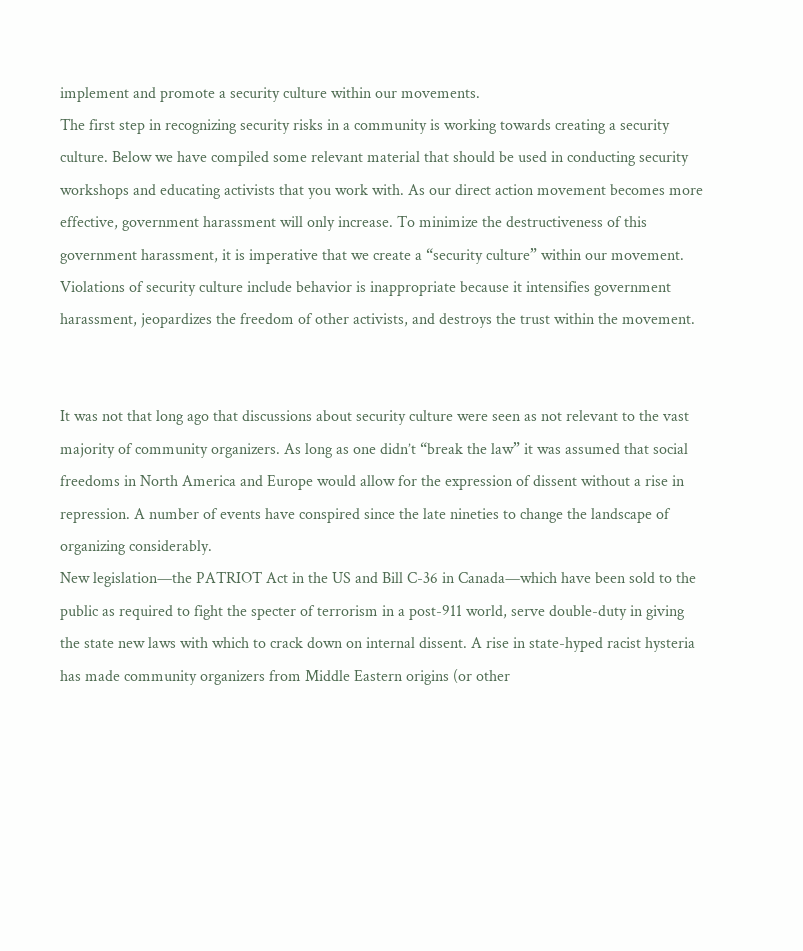implement and promote a security culture within our movements.
The first step in recognizing security risks in a community is working towards creating a security culture. Below we have compiled some relevant material that should be used in conducting security workshops and educating activists that you work with. As our direct action movement becomes more effective, government harassment will only increase. To minimize the destructiveness of this government harassment, it is imperative that we create a “security culture” within our movement. Violations of security culture include behavior is inappropriate because it intensifies government harassment, jeopardizes the freedom of other activists, and destroys the trust within the movement.


It was not that long ago that discussions about security culture were seen as not relevant to the vast majority of community organizers. As long as one didn’t “break the law” it was assumed that social freedoms in North America and Europe would allow for the expression of dissent without a rise in repression. A number of events have conspired since the late nineties to change the landscape of organizing considerably.
New legislation—the PATRIOT Act in the US and Bill C-36 in Canada—which have been sold to the public as required to fight the specter of terrorism in a post-911 world, serve double-duty in giving the state new laws with which to crack down on internal dissent. A rise in state-hyped racist hysteria has made community organizers from Middle Eastern origins (or other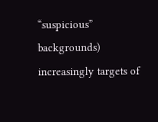“suspicious” backgrounds) increasingly targets of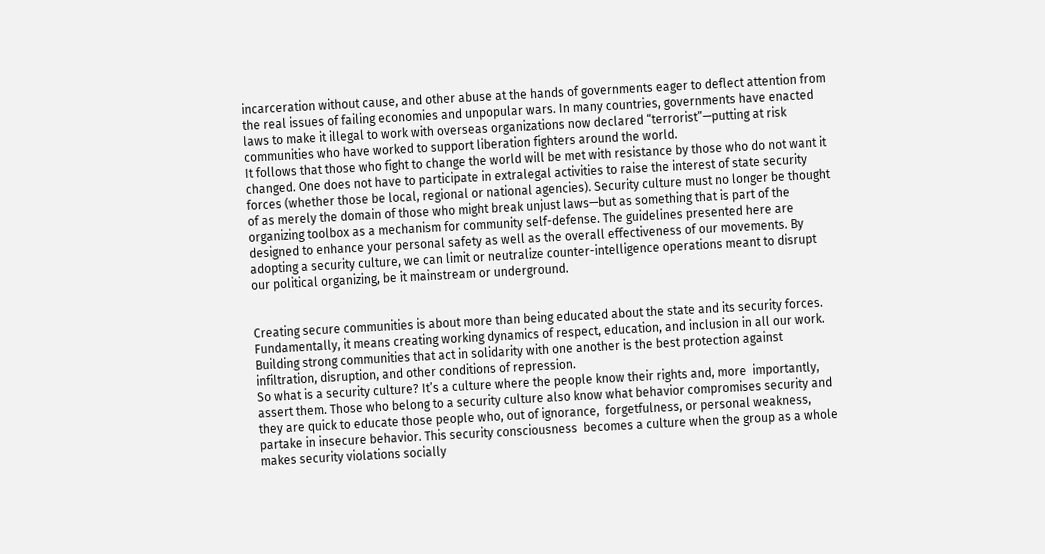incarceration without cause, and other abuse at the hands of governments eager to deflect attention from the real issues of failing economies and unpopular wars. In many countries, governments have enacted laws to make it illegal to work with overseas organizations now declared “terrorist”—putting at risk communities who have worked to support liberation fighters around the world.
It follows that those who fight to change the world will be met with resistance by those who do not want it changed. One does not have to participate in extralegal activities to raise the interest of state security forces (whether those be local, regional or national agencies). Security culture must no longer be thought of as merely the domain of those who might break unjust laws—but as something that is part of the organizing toolbox as a mechanism for community self-defense. The guidelines presented here are designed to enhance your personal safety as well as the overall effectiveness of our movements. By adopting a security culture, we can limit or neutralize counter-intelligence operations meant to disrupt our political organizing, be it mainstream or underground.


Creating secure communities is about more than being educated about the state and its security forces. Fundamentally, it means creating working dynamics of respect, education, and inclusion in all our work. Building strong communities that act in solidarity with one another is the best protection against infiltration, disruption, and other conditions of repression.
So what is a security culture? It’s a culture where the people know their rights and, more  importantly, assert them. Those who belong to a security culture also know what behavior compromises security and they are quick to educate those people who, out of ignorance,  forgetfulness, or personal weakness, partake in insecure behavior. This security consciousness  becomes a culture when the group as a whole makes security violations socially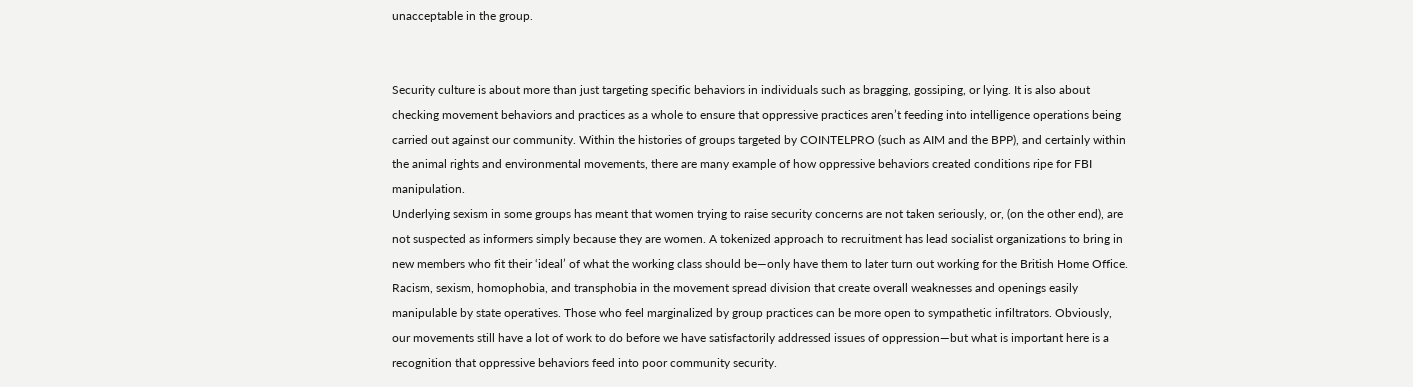unacceptable in the group.


Security culture is about more than just targeting specific behaviors in individuals such as bragging, gossiping, or lying. It is also about checking movement behaviors and practices as a whole to ensure that oppressive practices aren’t feeding into intelligence operations being carried out against our community. Within the histories of groups targeted by COINTELPRO (such as AIM and the BPP), and certainly within the animal rights and environmental movements, there are many example of how oppressive behaviors created conditions ripe for FBI manipulation.
Underlying sexism in some groups has meant that women trying to raise security concerns are not taken seriously, or, (on the other end), are not suspected as informers simply because they are women. A tokenized approach to recruitment has lead socialist organizations to bring in new members who fit their ‘ideal’ of what the working class should be—only have them to later turn out working for the British Home Office.
Racism, sexism, homophobia, and transphobia in the movement spread division that create overall weaknesses and openings easily manipulable by state operatives. Those who feel marginalized by group practices can be more open to sympathetic infiltrators. Obviously, our movements still have a lot of work to do before we have satisfactorily addressed issues of oppression—but what is important here is a recognition that oppressive behaviors feed into poor community security.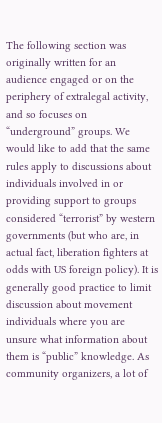The following section was originally written for an audience engaged or on the periphery of extralegal activity, and so focuses on “underground” groups. We would like to add that the same rules apply to discussions about individuals involved in or providing support to groups considered “terrorist” by western governments (but who are, in actual fact, liberation fighters at odds with US foreign policy). It is generally good practice to limit discussion about movement individuals where you are unsure what information about them is “public” knowledge. As community organizers, a lot of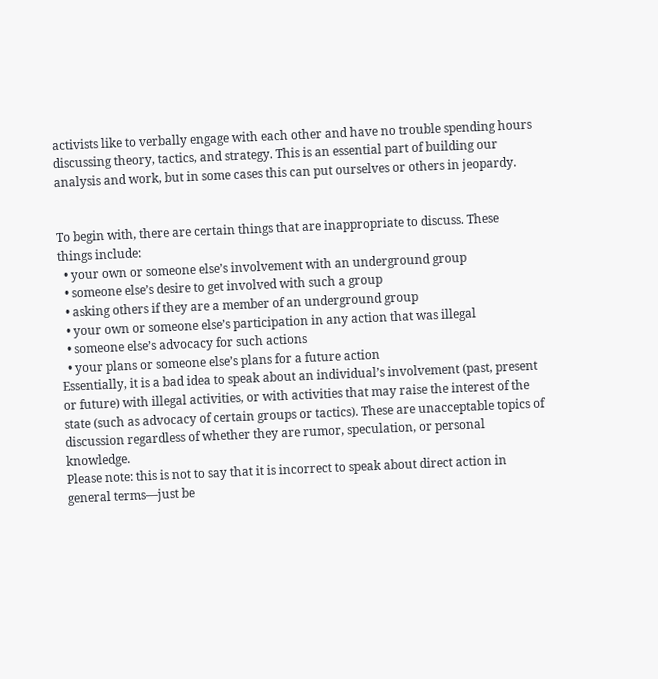activists like to verbally engage with each other and have no trouble spending hours discussing theory, tactics, and strategy. This is an essential part of building our analysis and work, but in some cases this can put ourselves or others in jeopardy.


To begin with, there are certain things that are inappropriate to discuss. These things include:
  • your own or someone else’s involvement with an underground group
  • someone else’s desire to get involved with such a group
  • asking others if they are a member of an underground group
  • your own or someone else’s participation in any action that was illegal
  • someone else’s advocacy for such actions
  • your plans or someone else’s plans for a future action
Essentially, it is a bad idea to speak about an individual’s involvement (past, present or future) with illegal activities, or with activities that may raise the interest of the state (such as advocacy of certain groups or tactics). These are unacceptable topics of discussion regardless of whether they are rumor, speculation, or personal knowledge.
Please note: this is not to say that it is incorrect to speak about direct action in general terms—just be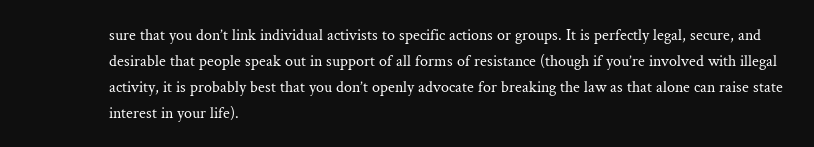sure that you don’t link individual activists to specific actions or groups. It is perfectly legal, secure, and desirable that people speak out in support of all forms of resistance (though if you’re involved with illegal activity, it is probably best that you don’t openly advocate for breaking the law as that alone can raise state interest in your life).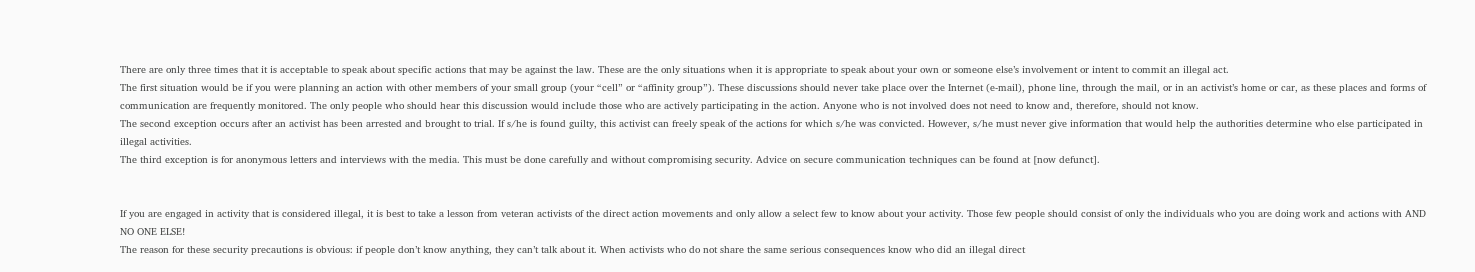There are only three times that it is acceptable to speak about specific actions that may be against the law. These are the only situations when it is appropriate to speak about your own or someone else’s involvement or intent to commit an illegal act.
The first situation would be if you were planning an action with other members of your small group (your “cell” or “affinity group”). These discussions should never take place over the Internet (e-mail), phone line, through the mail, or in an activist’s home or car, as these places and forms of communication are frequently monitored. The only people who should hear this discussion would include those who are actively participating in the action. Anyone who is not involved does not need to know and, therefore, should not know.
The second exception occurs after an activist has been arrested and brought to trial. If s/he is found guilty, this activist can freely speak of the actions for which s/he was convicted. However, s/he must never give information that would help the authorities determine who else participated in illegal activities.
The third exception is for anonymous letters and interviews with the media. This must be done carefully and without compromising security. Advice on secure communication techniques can be found at [now defunct].


If you are engaged in activity that is considered illegal, it is best to take a lesson from veteran activists of the direct action movements and only allow a select few to know about your activity. Those few people should consist of only the individuals who you are doing work and actions with AND NO ONE ELSE!
The reason for these security precautions is obvious: if people don’t know anything, they can’t talk about it. When activists who do not share the same serious consequences know who did an illegal direct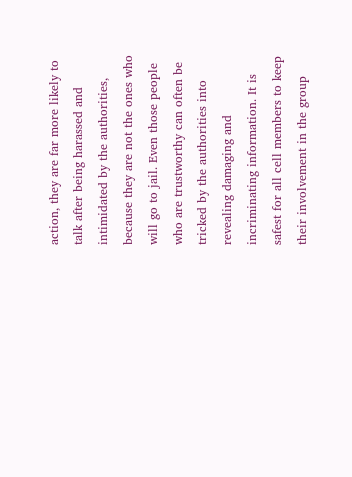action, they are far more likely to talk after being harassed and intimidated by the authorities, because they are not the ones who will go to jail. Even those people who are trustworthy can often be tricked by the authorities into revealing damaging and incriminating information. It is safest for all cell members to keep their involvement in the group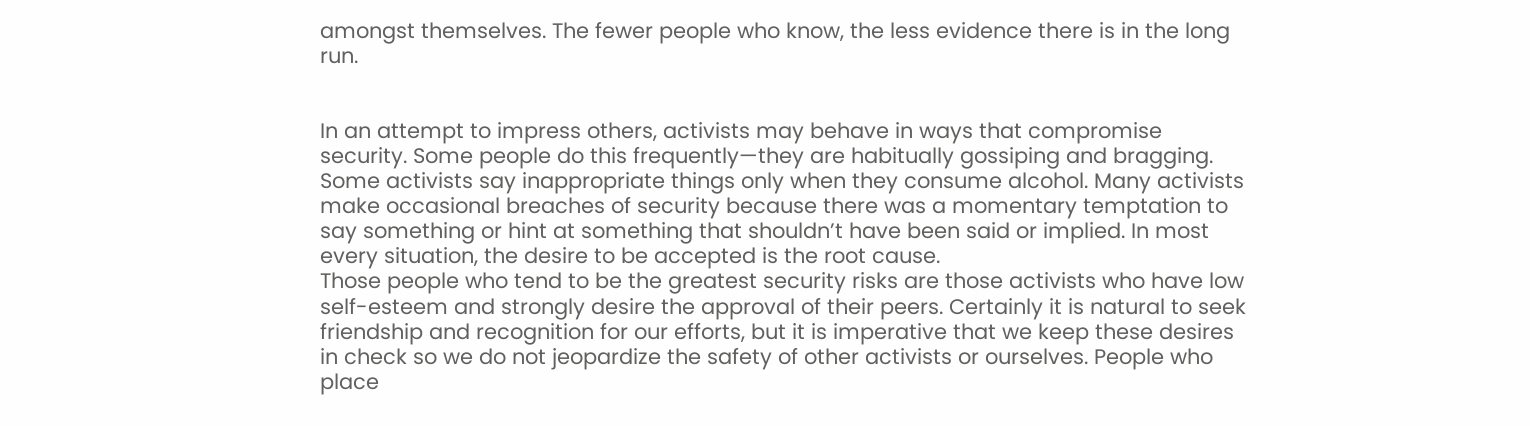amongst themselves. The fewer people who know, the less evidence there is in the long run.


In an attempt to impress others, activists may behave in ways that compromise security. Some people do this frequently—they are habitually gossiping and bragging. Some activists say inappropriate things only when they consume alcohol. Many activists make occasional breaches of security because there was a momentary temptation to say something or hint at something that shouldn’t have been said or implied. In most every situation, the desire to be accepted is the root cause.
Those people who tend to be the greatest security risks are those activists who have low self-esteem and strongly desire the approval of their peers. Certainly it is natural to seek friendship and recognition for our efforts, but it is imperative that we keep these desires in check so we do not jeopardize the safety of other activists or ourselves. People who place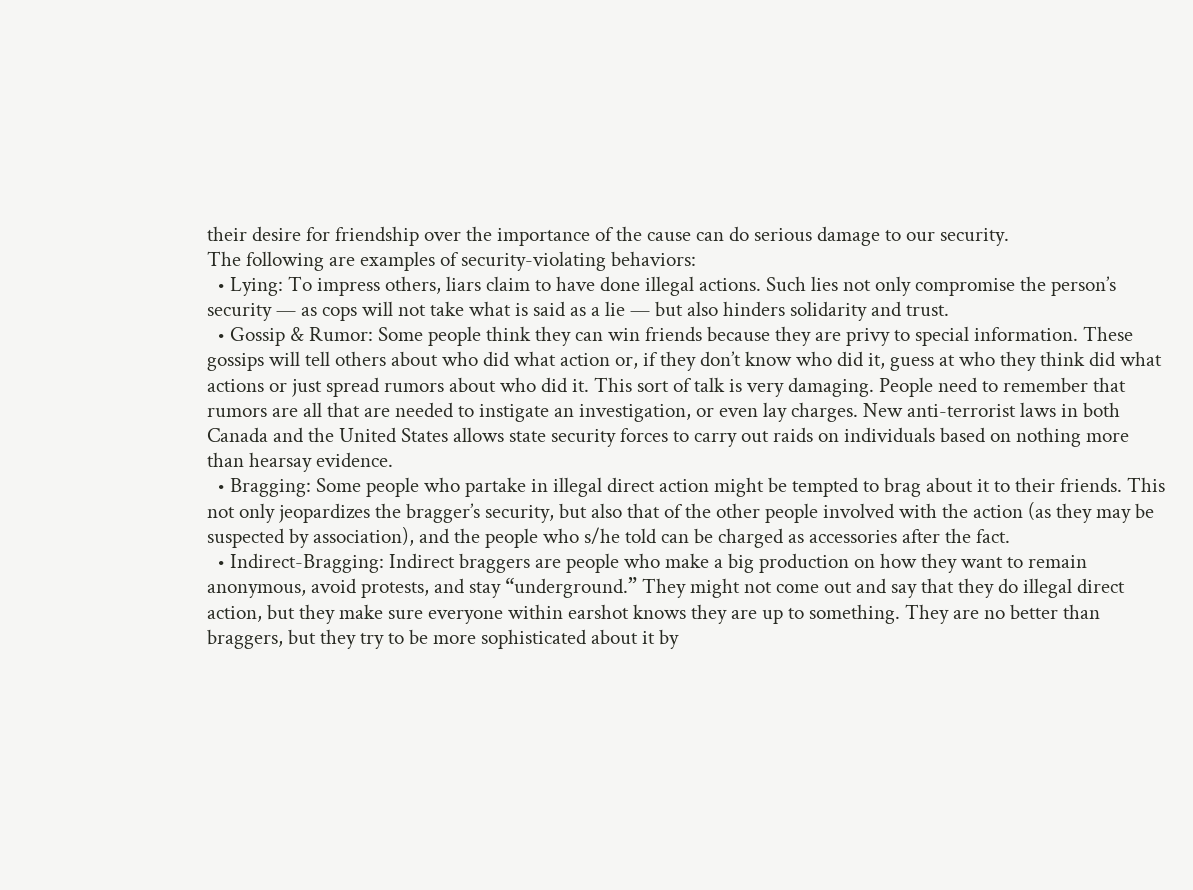their desire for friendship over the importance of the cause can do serious damage to our security.
The following are examples of security-violating behaviors:
  • Lying: To impress others, liars claim to have done illegal actions. Such lies not only compromise the person’s security — as cops will not take what is said as a lie — but also hinders solidarity and trust.
  • Gossip & Rumor: Some people think they can win friends because they are privy to special information. These gossips will tell others about who did what action or, if they don’t know who did it, guess at who they think did what actions or just spread rumors about who did it. This sort of talk is very damaging. People need to remember that rumors are all that are needed to instigate an investigation, or even lay charges. New anti-terrorist laws in both Canada and the United States allows state security forces to carry out raids on individuals based on nothing more than hearsay evidence.
  • Bragging: Some people who partake in illegal direct action might be tempted to brag about it to their friends. This not only jeopardizes the bragger’s security, but also that of the other people involved with the action (as they may be suspected by association), and the people who s/he told can be charged as accessories after the fact.
  • Indirect-Bragging: Indirect braggers are people who make a big production on how they want to remain anonymous, avoid protests, and stay “underground.” They might not come out and say that they do illegal direct action, but they make sure everyone within earshot knows they are up to something. They are no better than braggers, but they try to be more sophisticated about it by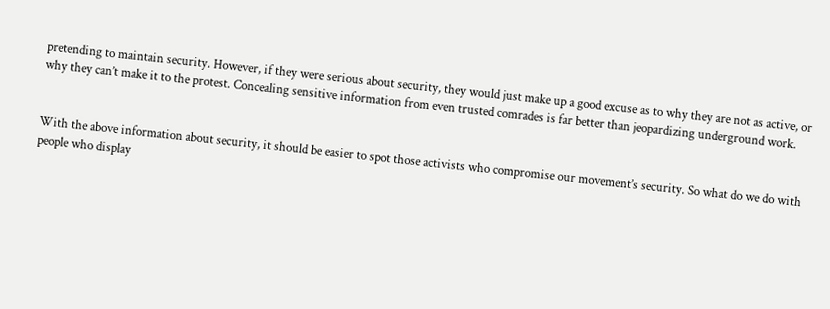pretending to maintain security. However, if they were serious about security, they would just make up a good excuse as to why they are not as active, or why they can’t make it to the protest. Concealing sensitive information from even trusted comrades is far better than jeopardizing underground work.


With the above information about security, it should be easier to spot those activists who compromise our movement’s security. So what do we do with people who display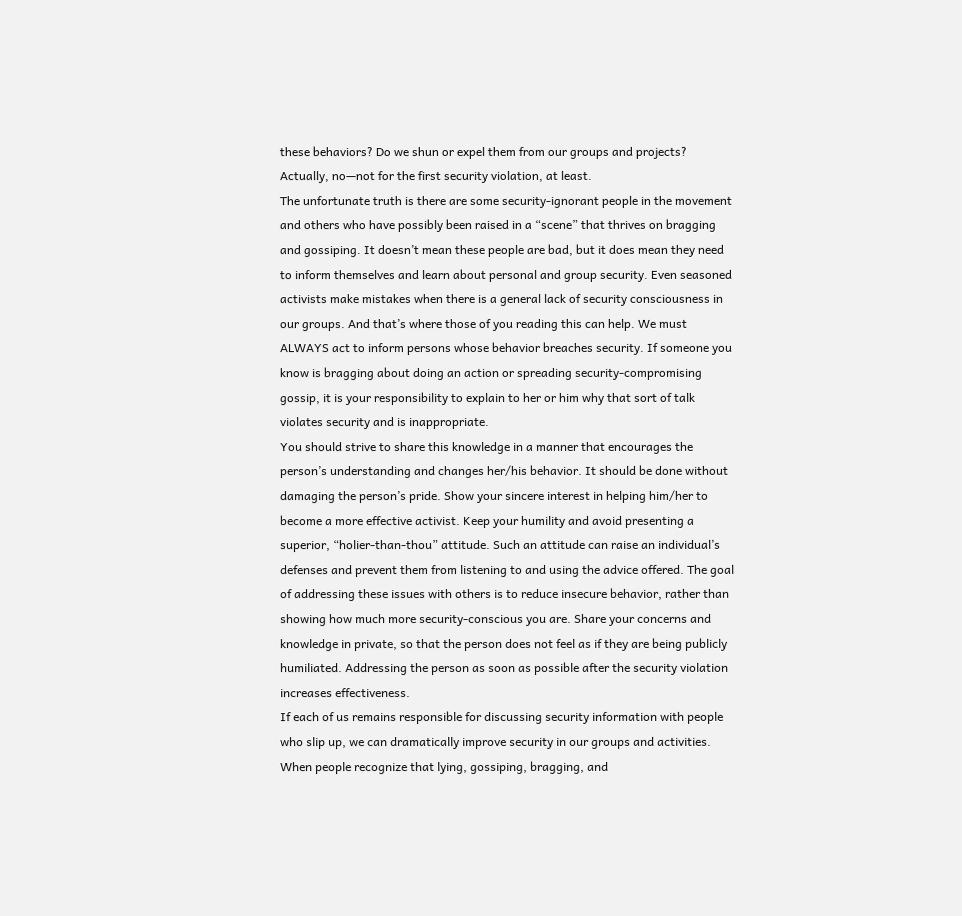these behaviors? Do we shun or expel them from our groups and projects? Actually, no—not for the first security violation, at least.
The unfortunate truth is there are some security-ignorant people in the movement and others who have possibly been raised in a “scene” that thrives on bragging and gossiping. It doesn’t mean these people are bad, but it does mean they need to inform themselves and learn about personal and group security. Even seasoned activists make mistakes when there is a general lack of security consciousness in our groups. And that’s where those of you reading this can help. We must ALWAYS act to inform persons whose behavior breaches security. If someone you know is bragging about doing an action or spreading security-compromising gossip, it is your responsibility to explain to her or him why that sort of talk violates security and is inappropriate.
You should strive to share this knowledge in a manner that encourages the person’s understanding and changes her/his behavior. It should be done without damaging the person’s pride. Show your sincere interest in helping him/her to become a more effective activist. Keep your humility and avoid presenting a superior, “holier-than-thou” attitude. Such an attitude can raise an individual’s defenses and prevent them from listening to and using the advice offered. The goal of addressing these issues with others is to reduce insecure behavior, rather than showing how much more security-conscious you are. Share your concerns and knowledge in private, so that the person does not feel as if they are being publicly humiliated. Addressing the person as soon as possible after the security violation increases effectiveness.
If each of us remains responsible for discussing security information with people who slip up, we can dramatically improve security in our groups and activities. When people recognize that lying, gossiping, bragging, and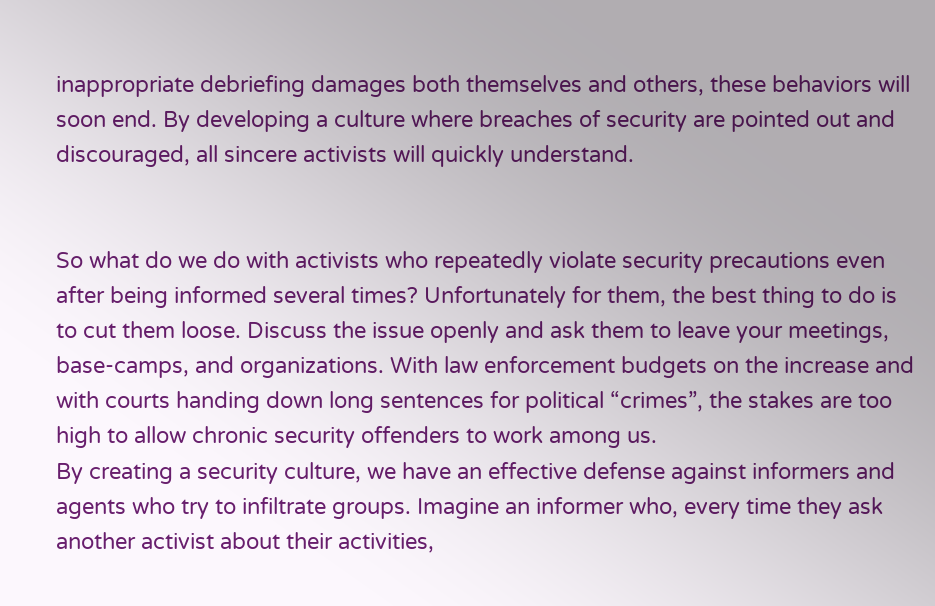inappropriate debriefing damages both themselves and others, these behaviors will soon end. By developing a culture where breaches of security are pointed out and discouraged, all sincere activists will quickly understand.


So what do we do with activists who repeatedly violate security precautions even after being informed several times? Unfortunately for them, the best thing to do is to cut them loose. Discuss the issue openly and ask them to leave your meetings, base-camps, and organizations. With law enforcement budgets on the increase and with courts handing down long sentences for political “crimes”, the stakes are too high to allow chronic security offenders to work among us.
By creating a security culture, we have an effective defense against informers and agents who try to infiltrate groups. Imagine an informer who, every time they ask another activist about their activities,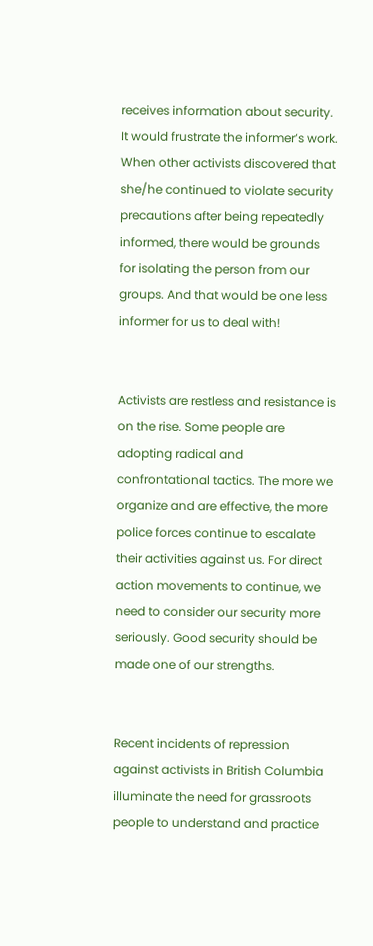receives information about security. It would frustrate the informer’s work. When other activists discovered that she/he continued to violate security precautions after being repeatedly informed, there would be grounds for isolating the person from our groups. And that would be one less informer for us to deal with!


Activists are restless and resistance is on the rise. Some people are adopting radical and confrontational tactics. The more we organize and are effective, the more police forces continue to escalate their activities against us. For direct action movements to continue, we need to consider our security more seriously. Good security should be made one of our strengths.


Recent incidents of repression against activists in British Columbia illuminate the need for grassroots people to understand and practice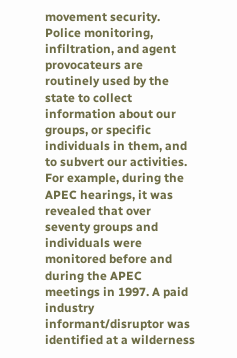movement security. Police monitoring, infiltration, and agent provocateurs are routinely used by the state to collect information about our groups, or specific individuals in them, and to subvert our activities. For example, during the APEC hearings, it was revealed that over seventy groups and individuals were monitored before and during the APEC meetings in 1997. A paid industry informant/disruptor was identified at a wilderness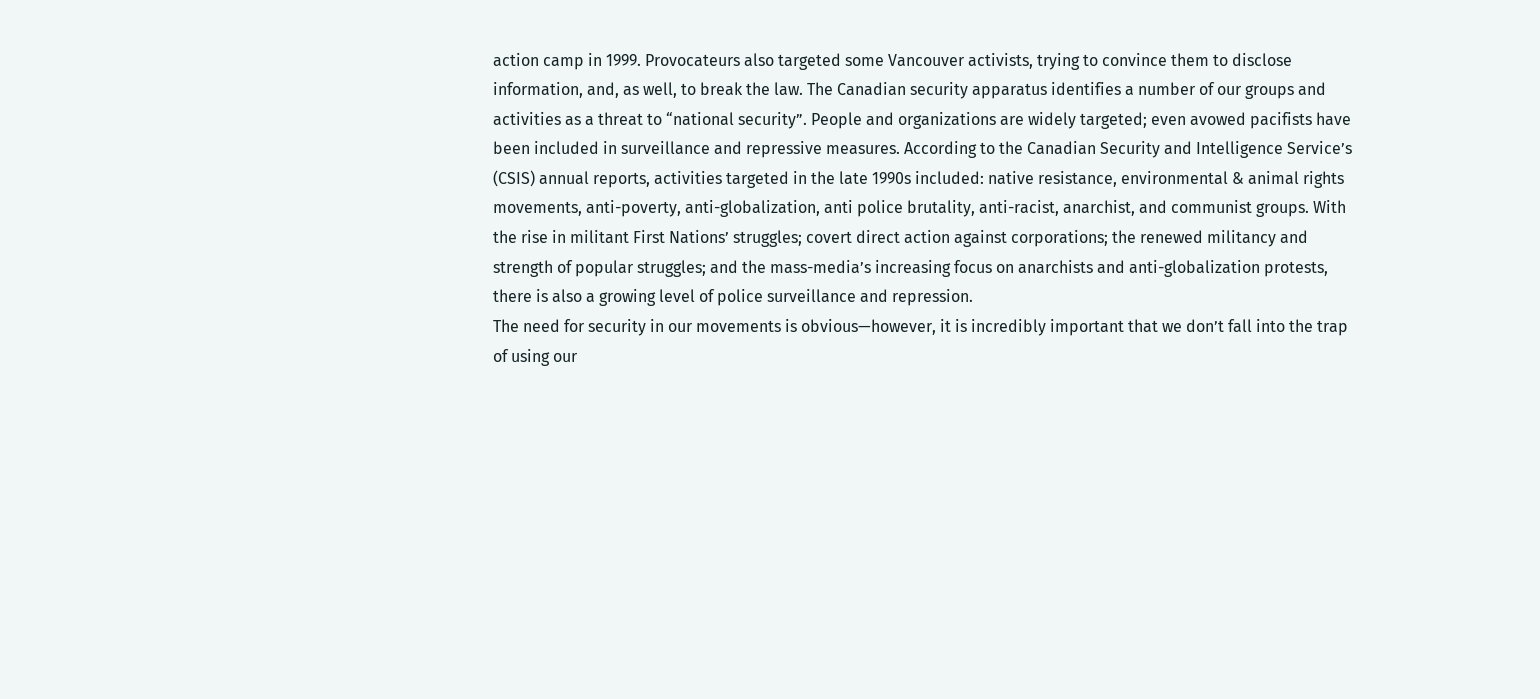action camp in 1999. Provocateurs also targeted some Vancouver activists, trying to convince them to disclose information, and, as well, to break the law. The Canadian security apparatus identifies a number of our groups and activities as a threat to “national security”. People and organizations are widely targeted; even avowed pacifists have been included in surveillance and repressive measures. According to the Canadian Security and Intelligence Service’s (CSIS) annual reports, activities targeted in the late 1990s included: native resistance, environmental & animal rights movements, anti-poverty, anti-globalization, anti police brutality, anti-racist, anarchist, and communist groups. With the rise in militant First Nations’ struggles; covert direct action against corporations; the renewed militancy and strength of popular struggles; and the mass-media’s increasing focus on anarchists and anti-globalization protests, there is also a growing level of police surveillance and repression.
The need for security in our movements is obvious—however, it is incredibly important that we don’t fall into the trap of using our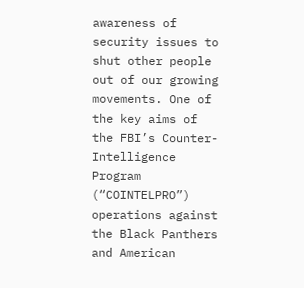awareness of security issues to shut other people out of our growing movements. One of the key aims of the FBI’s Counter-Intelligence Program  (“COINTELPRO”) operations against the Black Panthers and American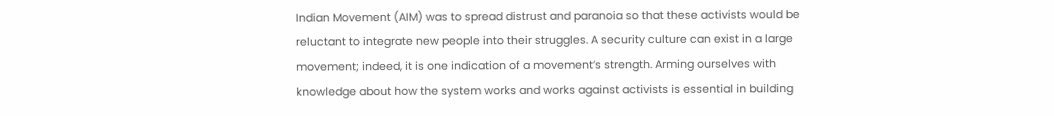Indian Movement (AIM) was to spread distrust and paranoia so that these activists would be reluctant to integrate new people into their struggles. A security culture can exist in a large movement; indeed, it is one indication of a movement’s strength. Arming ourselves with knowledge about how the system works and works against activists is essential in building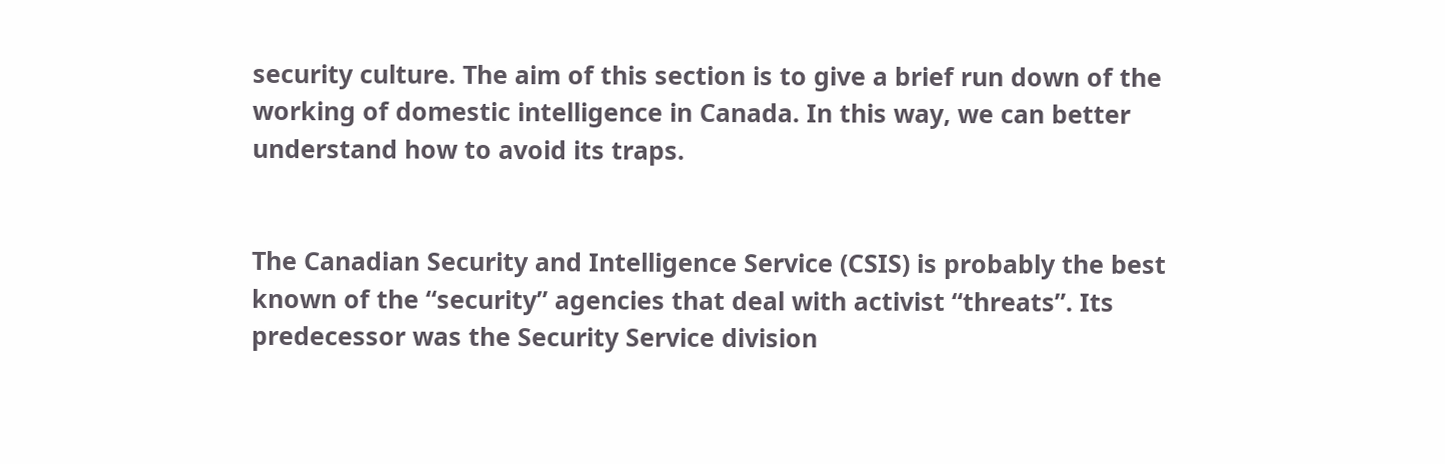security culture. The aim of this section is to give a brief run down of the working of domestic intelligence in Canada. In this way, we can better understand how to avoid its traps.


The Canadian Security and Intelligence Service (CSIS) is probably the best known of the “security” agencies that deal with activist “threats”. Its predecessor was the Security Service division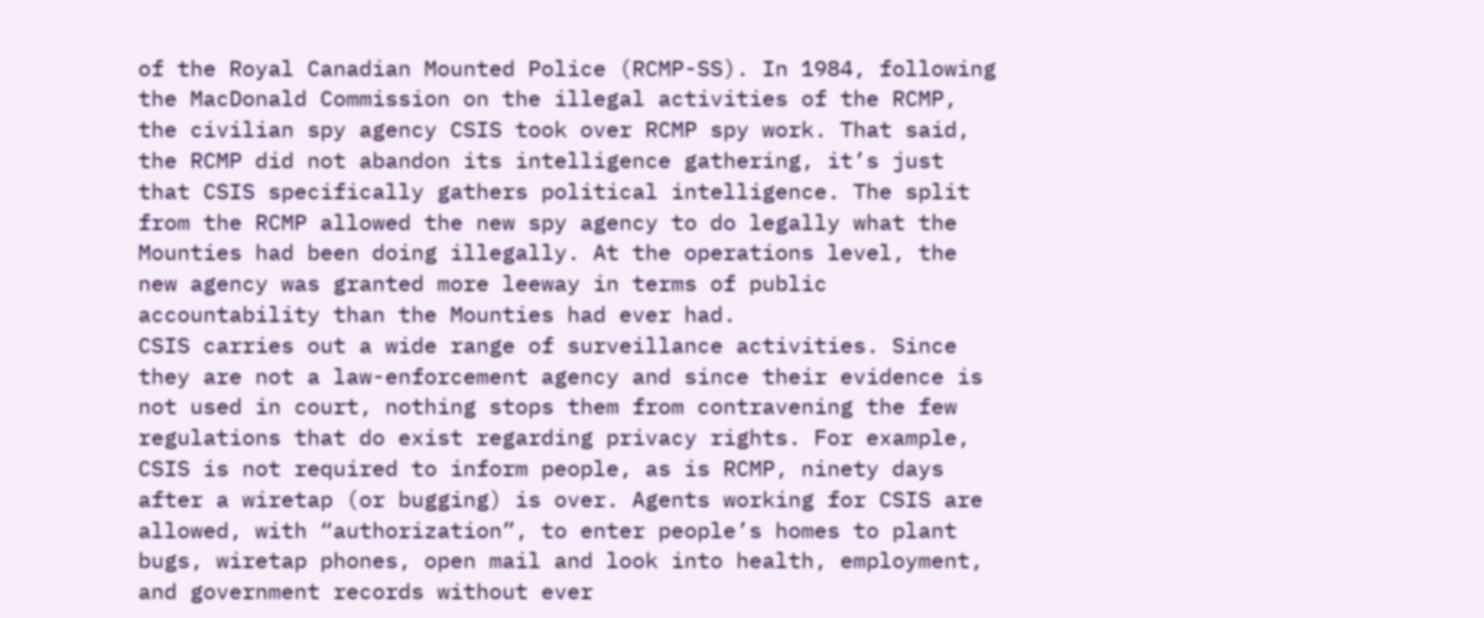of the Royal Canadian Mounted Police (RCMP-SS). In 1984, following the MacDonald Commission on the illegal activities of the RCMP, the civilian spy agency CSIS took over RCMP spy work. That said, the RCMP did not abandon its intelligence gathering, it’s just that CSIS specifically gathers political intelligence. The split from the RCMP allowed the new spy agency to do legally what the Mounties had been doing illegally. At the operations level, the new agency was granted more leeway in terms of public accountability than the Mounties had ever had.
CSIS carries out a wide range of surveillance activities. Since they are not a law-enforcement agency and since their evidence is not used in court, nothing stops them from contravening the few regulations that do exist regarding privacy rights. For example, CSIS is not required to inform people, as is RCMP, ninety days after a wiretap (or bugging) is over. Agents working for CSIS are allowed, with “authorization”, to enter people’s homes to plant bugs, wiretap phones, open mail and look into health, employment, and government records without ever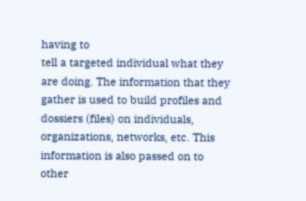having to
tell a targeted individual what they are doing. The information that they gather is used to build profiles and dossiers (files) on individuals, organizations, networks, etc. This information is also passed on to other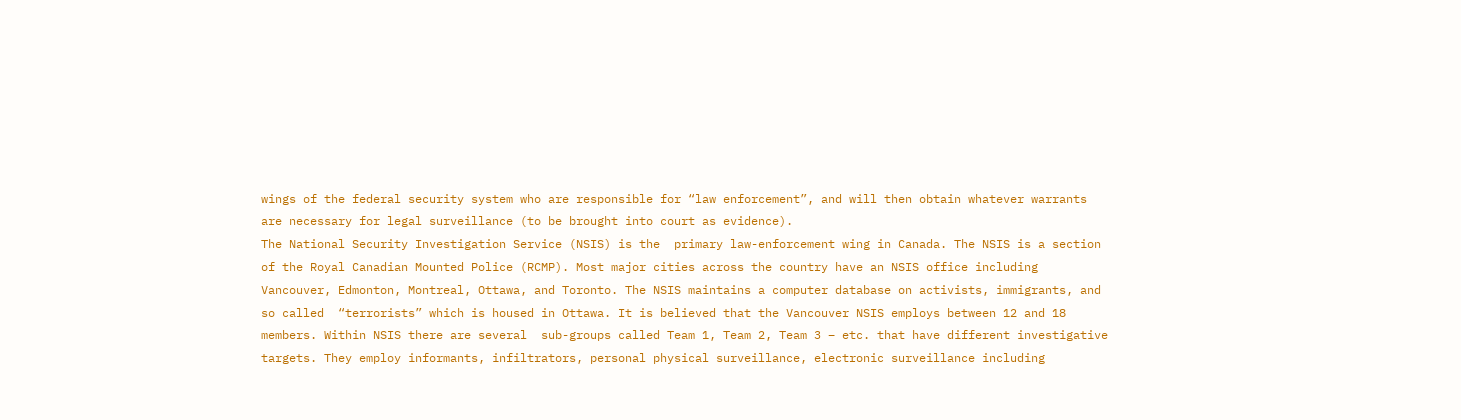wings of the federal security system who are responsible for “law enforcement”, and will then obtain whatever warrants are necessary for legal surveillance (to be brought into court as evidence).
The National Security Investigation Service (NSIS) is the  primary law-enforcement wing in Canada. The NSIS is a section of the Royal Canadian Mounted Police (RCMP). Most major cities across the country have an NSIS office including Vancouver, Edmonton, Montreal, Ottawa, and Toronto. The NSIS maintains a computer database on activists, immigrants, and so called  “terrorists” which is housed in Ottawa. It is believed that the Vancouver NSIS employs between 12 and 18 members. Within NSIS there are several  sub-groups called Team 1, Team 2, Team 3 – etc. that have different investigative targets. They employ informants, infiltrators, personal physical surveillance, electronic surveillance including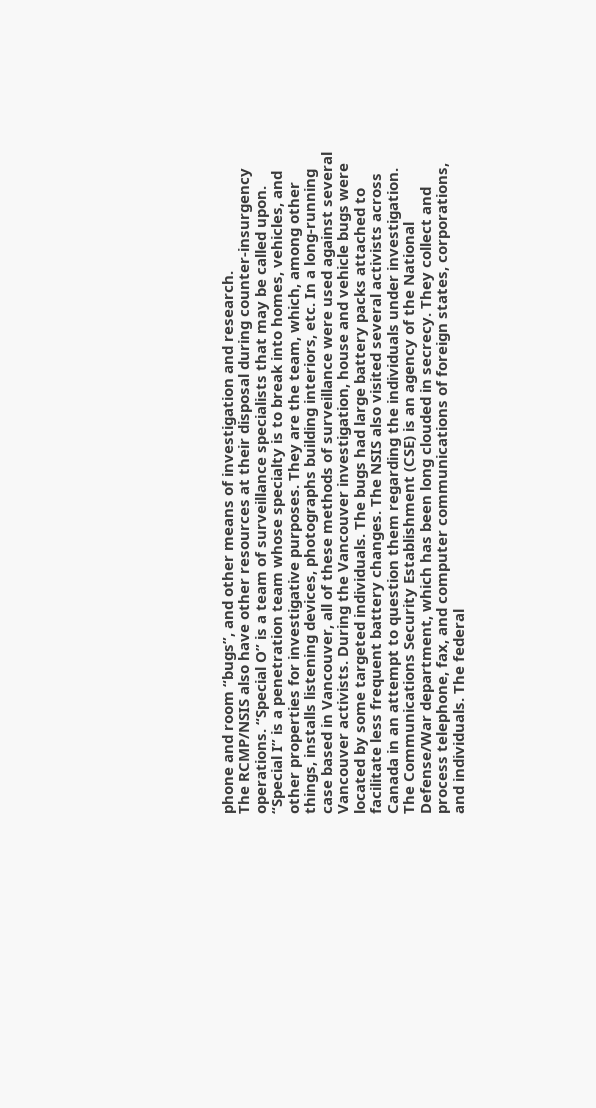phone and room “bugs”, and other means of investigation and research.
The RCMP/NSIS also have other resources at their disposal during counter-insurgency operations. “Special O” is a team of surveillance specialists that may be called upon. “Special I” is a penetration team whose specialty is to break into homes, vehicles, and other properties for investigative purposes. They are the team, which, among other things, installs listening devices, photographs building interiors, etc. In a long-running case based in Vancouver, all of these methods of surveillance were used against several Vancouver activists. During the Vancouver investigation, house and vehicle bugs were located by some targeted individuals. The bugs had large battery packs attached to facilitate less frequent battery changes. The NSIS also visited several activists across Canada in an attempt to question them regarding the individuals under investigation.
The Communications Security Establishment (CSE) is an agency of the National Defense/War department, which has been long clouded in secrecy. They collect and process telephone, fax, and computer communications of foreign states, corporations, and individuals. The federal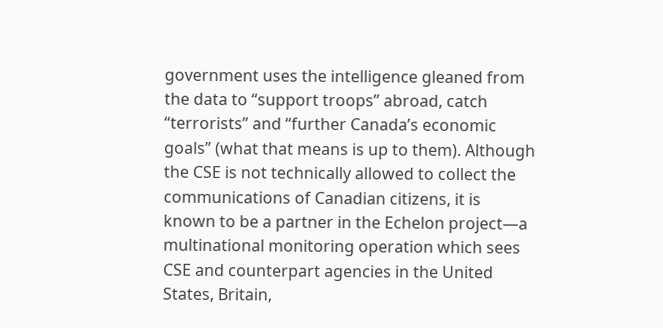government uses the intelligence gleaned from the data to “support troops” abroad, catch “terrorists” and “further Canada’s economic goals” (what that means is up to them). Although the CSE is not technically allowed to collect the communications of Canadian citizens, it is known to be a partner in the Echelon project—a multinational monitoring operation which sees CSE and counterpart agencies in the United States, Britain,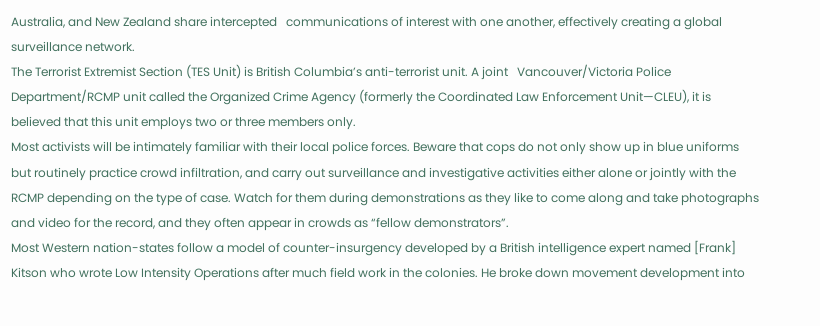Australia, and New Zealand share intercepted   communications of interest with one another, effectively creating a global surveillance network.
The Terrorist Extremist Section (TES Unit) is British Columbia’s anti-terrorist unit. A joint   Vancouver/Victoria Police Department/RCMP unit called the Organized Crime Agency (formerly the Coordinated Law Enforcement Unit—CLEU), it is believed that this unit employs two or three members only.
Most activists will be intimately familiar with their local police forces. Beware that cops do not only show up in blue uniforms but routinely practice crowd infiltration, and carry out surveillance and investigative activities either alone or jointly with the RCMP depending on the type of case. Watch for them during demonstrations as they like to come along and take photographs and video for the record, and they often appear in crowds as “fellow demonstrators”.
Most Western nation-states follow a model of counter-insurgency developed by a British intelligence expert named [Frank] Kitson who wrote Low Intensity Operations after much field work in the colonies. He broke down movement development into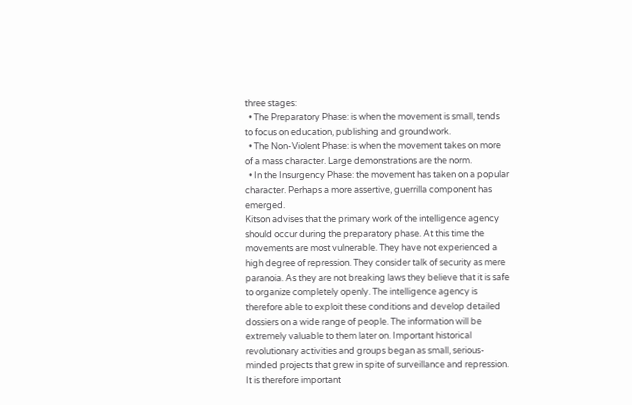three stages:
  • The Preparatory Phase: is when the movement is small, tends to focus on education, publishing and groundwork.
  • The Non-Violent Phase: is when the movement takes on more of a mass character. Large demonstrations are the norm.
  • In the Insurgency Phase: the movement has taken on a popular character. Perhaps a more assertive, guerrilla component has emerged.
Kitson advises that the primary work of the intelligence agency should occur during the preparatory phase. At this time the movements are most vulnerable. They have not experienced a high degree of repression. They consider talk of security as mere paranoia. As they are not breaking laws they believe that it is safe to organize completely openly. The intelligence agency is therefore able to exploit these conditions and develop detailed dossiers on a wide range of people. The information will be extremely valuable to them later on. Important historical revolutionary activities and groups began as small, serious-minded projects that grew in spite of surveillance and repression. It is therefore important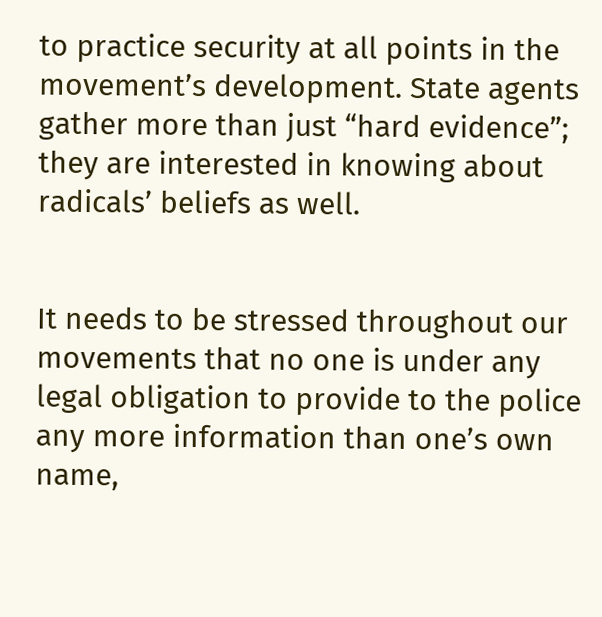to practice security at all points in the movement’s development. State agents gather more than just “hard evidence”; they are interested in knowing about radicals’ beliefs as well.


It needs to be stressed throughout our movements that no one is under any legal obligation to provide to the police any more information than one’s own name,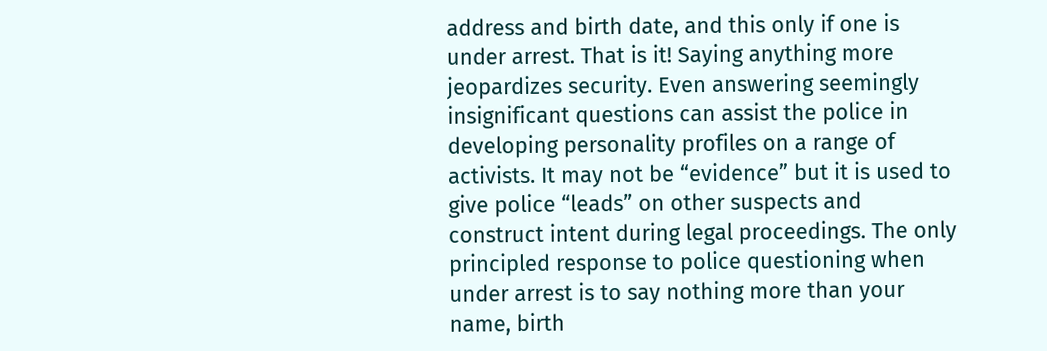address and birth date, and this only if one is under arrest. That is it! Saying anything more jeopardizes security. Even answering seemingly insignificant questions can assist the police in developing personality profiles on a range of activists. It may not be “evidence” but it is used to give police “leads” on other suspects and construct intent during legal proceedings. The only principled response to police questioning when under arrest is to say nothing more than your name, birth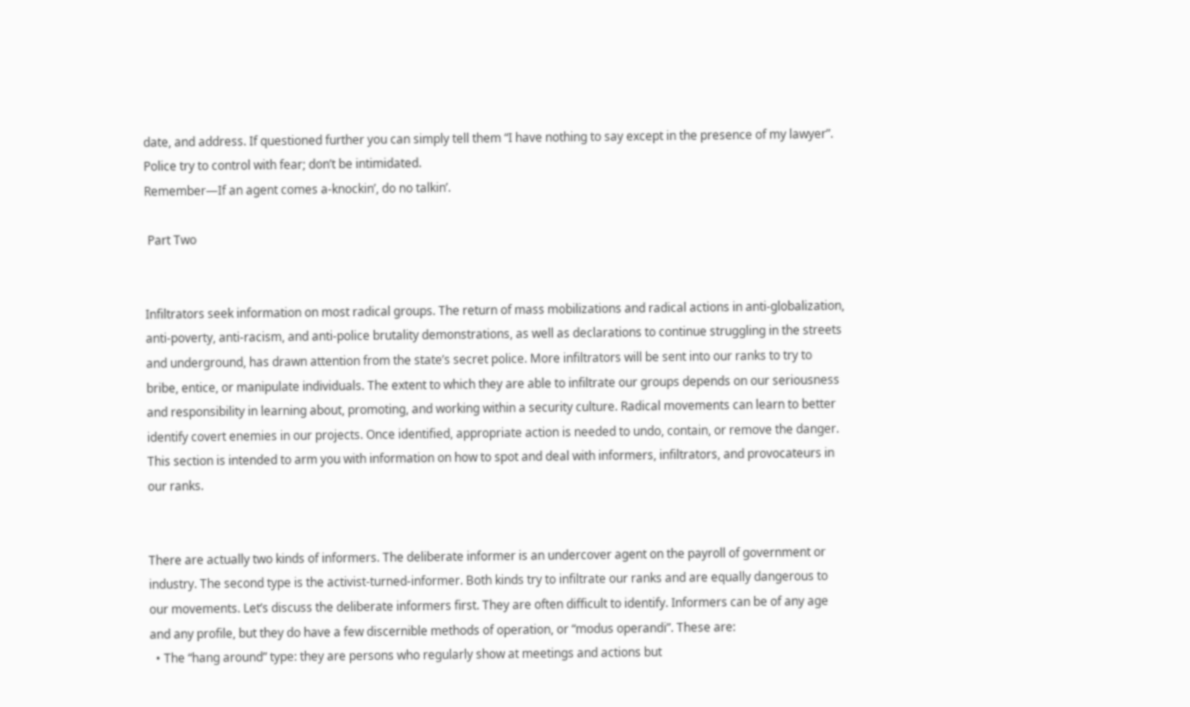date, and address. If questioned further you can simply tell them “I have nothing to say except in the presence of my lawyer”.
Police try to control with fear; don’t be intimidated.
Remember—If an agent comes a-knockin’, do no talkin’.

 Part Two


Infiltrators seek information on most radical groups. The return of mass mobilizations and radical actions in anti-globalization, anti-poverty, anti-racism, and anti-police brutality demonstrations, as well as declarations to continue struggling in the streets and underground, has drawn attention from the state’s secret police. More infiltrators will be sent into our ranks to try to bribe, entice, or manipulate individuals. The extent to which they are able to infiltrate our groups depends on our seriousness and responsibility in learning about, promoting, and working within a security culture. Radical movements can learn to better identify covert enemies in our projects. Once identified, appropriate action is needed to undo, contain, or remove the danger. This section is intended to arm you with information on how to spot and deal with informers, infiltrators, and provocateurs in our ranks.


There are actually two kinds of informers. The deliberate informer is an undercover agent on the payroll of government or industry. The second type is the activist-turned-informer. Both kinds try to infiltrate our ranks and are equally dangerous to our movements. Let’s discuss the deliberate informers first. They are often difficult to identify. Informers can be of any age and any profile, but they do have a few discernible methods of operation, or “modus operandi”. These are:
  • The “hang around” type: they are persons who regularly show at meetings and actions but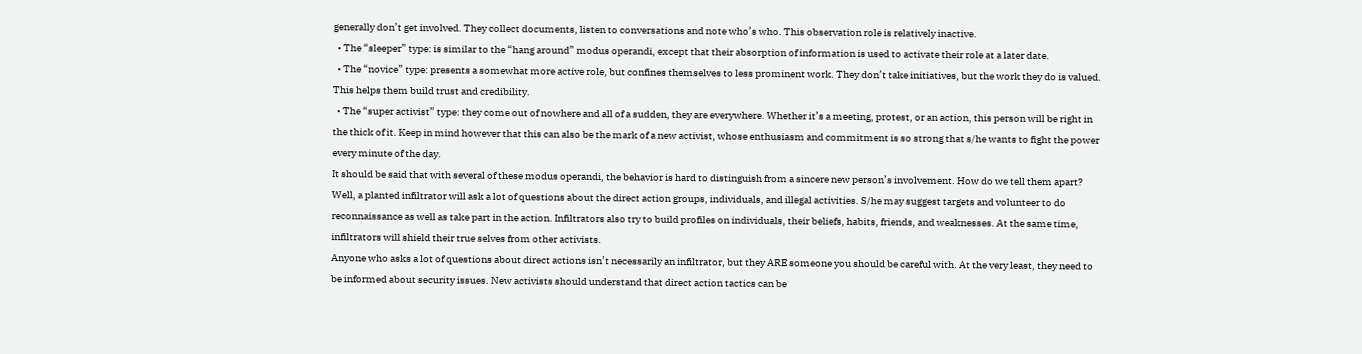generally don’t get involved. They collect documents, listen to conversations and note who’s who. This observation role is relatively inactive.
  • The “sleeper” type: is similar to the “hang around” modus operandi, except that their absorption of information is used to activate their role at a later date.
  • The “novice” type: presents a somewhat more active role, but confines themselves to less prominent work. They don’t take initiatives, but the work they do is valued. This helps them build trust and credibility.
  • The “super activist” type: they come out of nowhere and all of a sudden, they are everywhere. Whether it’s a meeting, protest, or an action, this person will be right in the thick of it. Keep in mind however that this can also be the mark of a new activist, whose enthusiasm and commitment is so strong that s/he wants to fight the power every minute of the day.
It should be said that with several of these modus operandi, the behavior is hard to distinguish from a sincere new person’s involvement. How do we tell them apart? Well, a planted infiltrator will ask a lot of questions about the direct action groups, individuals, and illegal activities. S/he may suggest targets and volunteer to do reconnaissance as well as take part in the action. Infiltrators also try to build profiles on individuals, their beliefs, habits, friends, and weaknesses. At the same time, infiltrators will shield their true selves from other activists.
Anyone who asks a lot of questions about direct actions isn’t necessarily an infiltrator, but they ARE someone you should be careful with. At the very least, they need to be informed about security issues. New activists should understand that direct action tactics can be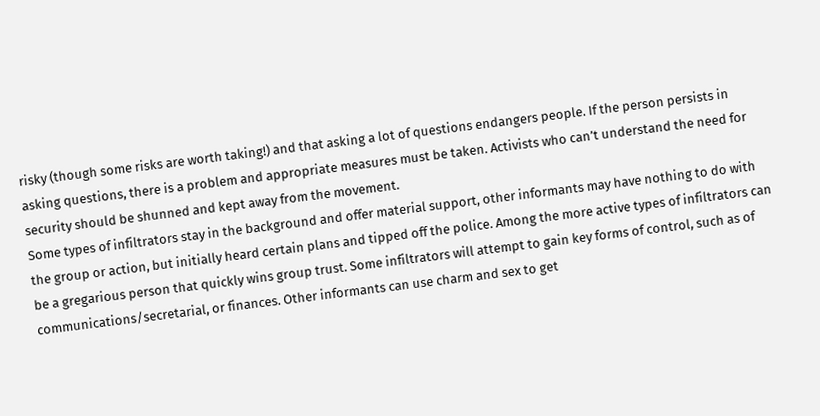risky (though some risks are worth taking!) and that asking a lot of questions endangers people. If the person persists in asking questions, there is a problem and appropriate measures must be taken. Activists who can’t understand the need for security should be shunned and kept away from the movement.
Some types of infiltrators stay in the background and offer material support, other informants may have nothing to do with the group or action, but initially heard certain plans and tipped off the police. Among the more active types of infiltrators can be a gregarious person that quickly wins group trust. Some infiltrators will attempt to gain key forms of control, such as of communications/secretarial, or finances. Other informants can use charm and sex to get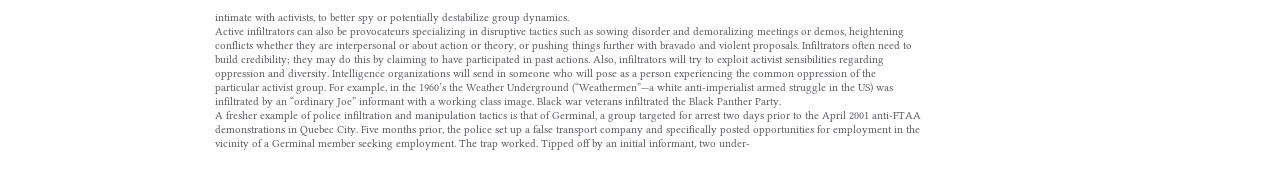intimate with activists, to better spy or potentially destabilize group dynamics.
Active infiltrators can also be provocateurs specializing in disruptive tactics such as sowing disorder and demoralizing meetings or demos, heightening conflicts whether they are interpersonal or about action or theory, or pushing things further with bravado and violent proposals. Infiltrators often need to build credibility; they may do this by claiming to have participated in past actions. Also, infiltrators will try to exploit activist sensibilities regarding oppression and diversity. Intelligence organizations will send in someone who will pose as a person experiencing the common oppression of the particular activist group. For example, in the 1960’s the Weather Underground (“Weathermen”—a white anti-imperialist armed struggle in the US) was infiltrated by an “ordinary Joe” informant with a working class image. Black war veterans infiltrated the Black Panther Party.
A fresher example of police infiltration and manipulation tactics is that of Germinal, a group targeted for arrest two days prior to the April 2001 anti-FTAA demonstrations in Quebec City. Five months prior, the police set up a false transport company and specifically posted opportunities for employment in the vicinity of a Germinal member seeking employment. The trap worked. Tipped off by an initial informant, two under-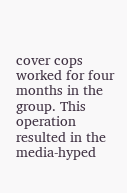cover cops worked for four months in the group. This operation resulted in the media-hyped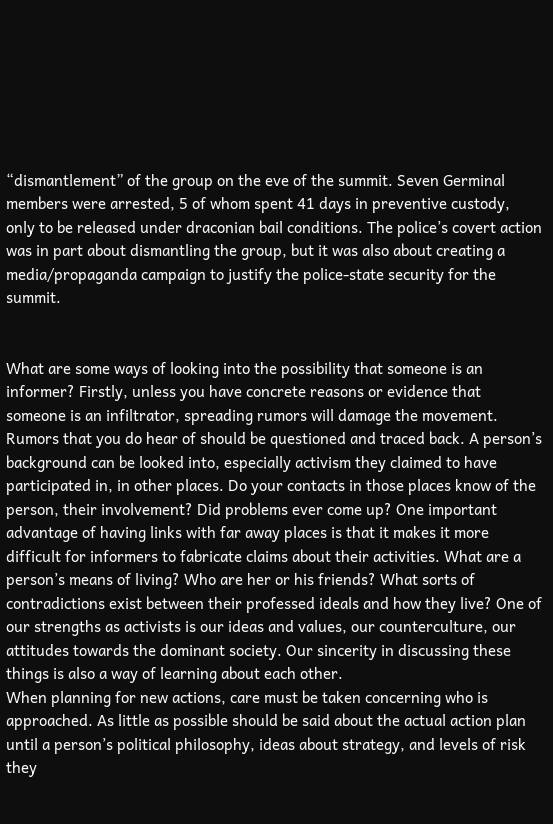“dismantlement” of the group on the eve of the summit. Seven Germinal members were arrested, 5 of whom spent 41 days in preventive custody, only to be released under draconian bail conditions. The police’s covert action was in part about dismantling the group, but it was also about creating a media/propaganda campaign to justify the police-state security for the summit.


What are some ways of looking into the possibility that someone is an informer? Firstly, unless you have concrete reasons or evidence that someone is an infiltrator, spreading rumors will damage the movement. Rumors that you do hear of should be questioned and traced back. A person’s background can be looked into, especially activism they claimed to have participated in, in other places. Do your contacts in those places know of the person, their involvement? Did problems ever come up? One important advantage of having links with far away places is that it makes it more difficult for informers to fabricate claims about their activities. What are a person’s means of living? Who are her or his friends? What sorts of contradictions exist between their professed ideals and how they live? One of our strengths as activists is our ideas and values, our counterculture, our attitudes towards the dominant society. Our sincerity in discussing these things is also a way of learning about each other.
When planning for new actions, care must be taken concerning who is approached. As little as possible should be said about the actual action plan until a person’s political philosophy, ideas about strategy, and levels of risk they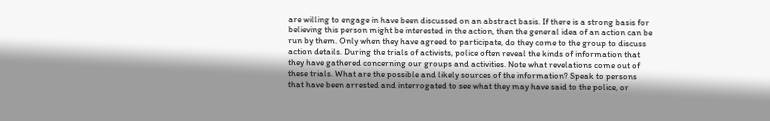are willing to engage in have been discussed on an abstract basis. If there is a strong basis for believing this person might be interested in the action, then the general idea of an action can be run by them. Only when they have agreed to participate, do they come to the group to discuss action details. During the trials of activists, police often reveal the kinds of information that they have gathered concerning our groups and activities. Note what revelations come out of these trials. What are the possible and likely sources of the information? Speak to persons that have been arrested and interrogated to see what they may have said to the police, or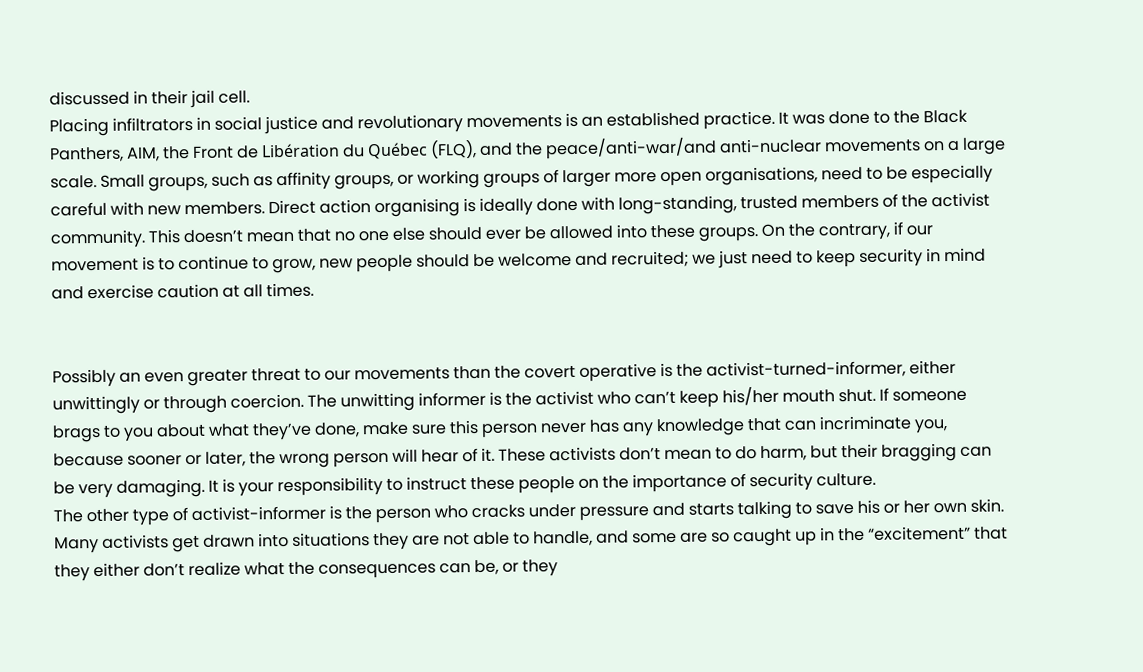discussed in their jail cell.
Placing infiltrators in social justice and revolutionary movements is an established practice. It was done to the Black Panthers, AIM, the Front de Libération du Québec (FLQ), and the peace/anti-war/and anti-nuclear movements on a large scale. Small groups, such as affinity groups, or working groups of larger more open organisations, need to be especially careful with new members. Direct action organising is ideally done with long-standing, trusted members of the activist community. This doesn’t mean that no one else should ever be allowed into these groups. On the contrary, if our movement is to continue to grow, new people should be welcome and recruited; we just need to keep security in mind and exercise caution at all times.


Possibly an even greater threat to our movements than the covert operative is the activist-turned-informer, either unwittingly or through coercion. The unwitting informer is the activist who can’t keep his/her mouth shut. If someone brags to you about what they’ve done, make sure this person never has any knowledge that can incriminate you, because sooner or later, the wrong person will hear of it. These activists don’t mean to do harm, but their bragging can be very damaging. It is your responsibility to instruct these people on the importance of security culture.
The other type of activist-informer is the person who cracks under pressure and starts talking to save his or her own skin. Many activists get drawn into situations they are not able to handle, and some are so caught up in the “excitement” that they either don’t realize what the consequences can be, or they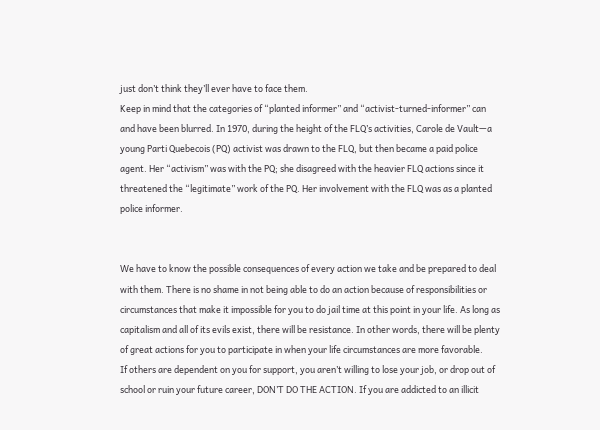just don’t think they’ll ever have to face them.
Keep in mind that the categories of “planted informer” and “activist-turned-informer” can and have been blurred. In 1970, during the height of the FLQ’s activities, Carole de Vault—a young Parti Quebecois (PQ) activist was drawn to the FLQ, but then became a paid police agent. Her “activism” was with the PQ; she disagreed with the heavier FLQ actions since it threatened the “legitimate” work of the PQ. Her involvement with the FLQ was as a planted police informer.


We have to know the possible consequences of every action we take and be prepared to deal with them. There is no shame in not being able to do an action because of responsibilities or circumstances that make it impossible for you to do jail time at this point in your life. As long as capitalism and all of its evils exist, there will be resistance. In other words, there will be plenty of great actions for you to participate in when your life circumstances are more favorable.
If others are dependent on you for support, you aren’t willing to lose your job, or drop out of school or ruin your future career, DON’T DO THE ACTION. If you are addicted to an illicit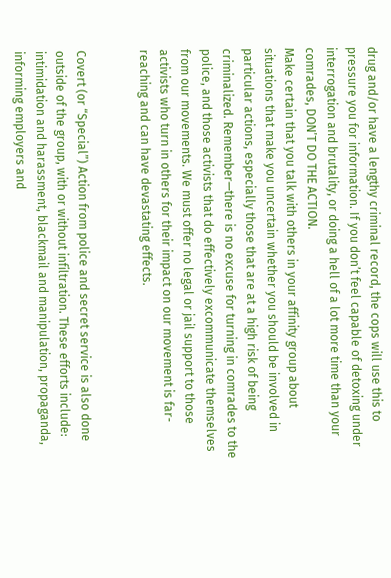drug and/or have a lengthy criminal record, the cops will use this to pressure you for information. If you don’t feel capable of detoxing under interrogation and brutality, or doing a hell of a lot more time than your comrades, DON’T DO THE ACTION.
Make certain that you talk with others in your affinity group about situations that make you uncertain whether you should be involved in particular actions, especially those that are at a high risk of being criminalized. Remember—there is no excuse for turning in comrades to the police, and those activists that do effectively excommunicate themselves from our movements. We must offer no legal or jail support to those activists who turn in others for their impact on our movement is far-reaching and can have devastating effects.


Covert (or “Special”) Action from police and secret service is also done outside of the group, with or without infiltration. These efforts include: intimidation and harassment, blackmail and manipulation, propaganda, informing employers and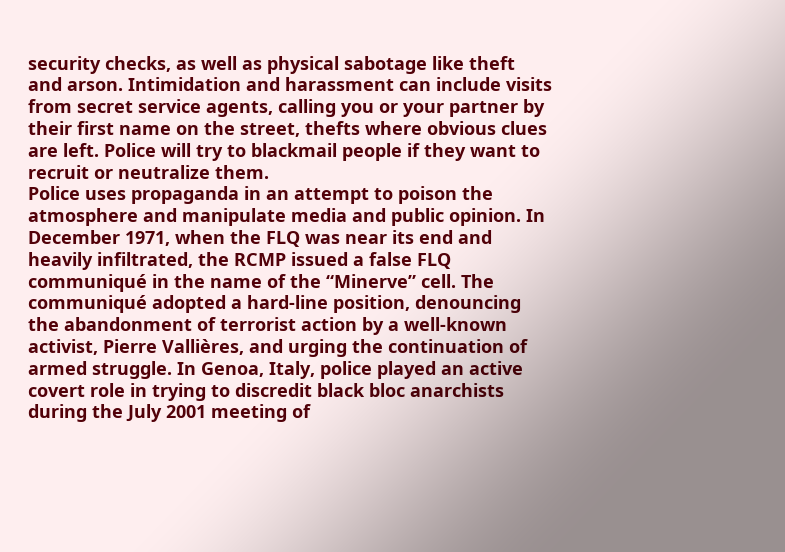security checks, as well as physical sabotage like theft and arson. Intimidation and harassment can include visits from secret service agents, calling you or your partner by their first name on the street, thefts where obvious clues are left. Police will try to blackmail people if they want to recruit or neutralize them.
Police uses propaganda in an attempt to poison the atmosphere and manipulate media and public opinion. In December 1971, when the FLQ was near its end and heavily infiltrated, the RCMP issued a false FLQ communiqué in the name of the “Minerve” cell. The communiqué adopted a hard-line position, denouncing the abandonment of terrorist action by a well-known activist, Pierre Vallières, and urging the continuation of armed struggle. In Genoa, Italy, police played an active covert role in trying to discredit black bloc anarchists during the July 2001 meeting of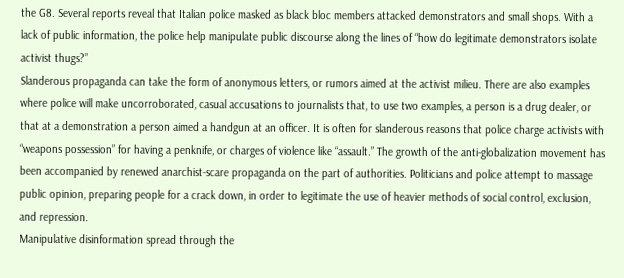the G8. Several reports reveal that Italian police masked as black bloc members attacked demonstrators and small shops. With a lack of public information, the police help manipulate public discourse along the lines of “how do legitimate demonstrators isolate activist thugs?”
Slanderous propaganda can take the form of anonymous letters, or rumors aimed at the activist milieu. There are also examples where police will make uncorroborated, casual accusations to journalists that, to use two examples, a person is a drug dealer, or that at a demonstration a person aimed a handgun at an officer. It is often for slanderous reasons that police charge activists with “weapons possession” for having a penknife, or charges of violence like “assault.” The growth of the anti-globalization movement has been accompanied by renewed anarchist-scare propaganda on the part of authorities. Politicians and police attempt to massage public opinion, preparing people for a crack down, in order to legitimate the use of heavier methods of social control, exclusion, and repression.
Manipulative disinformation spread through the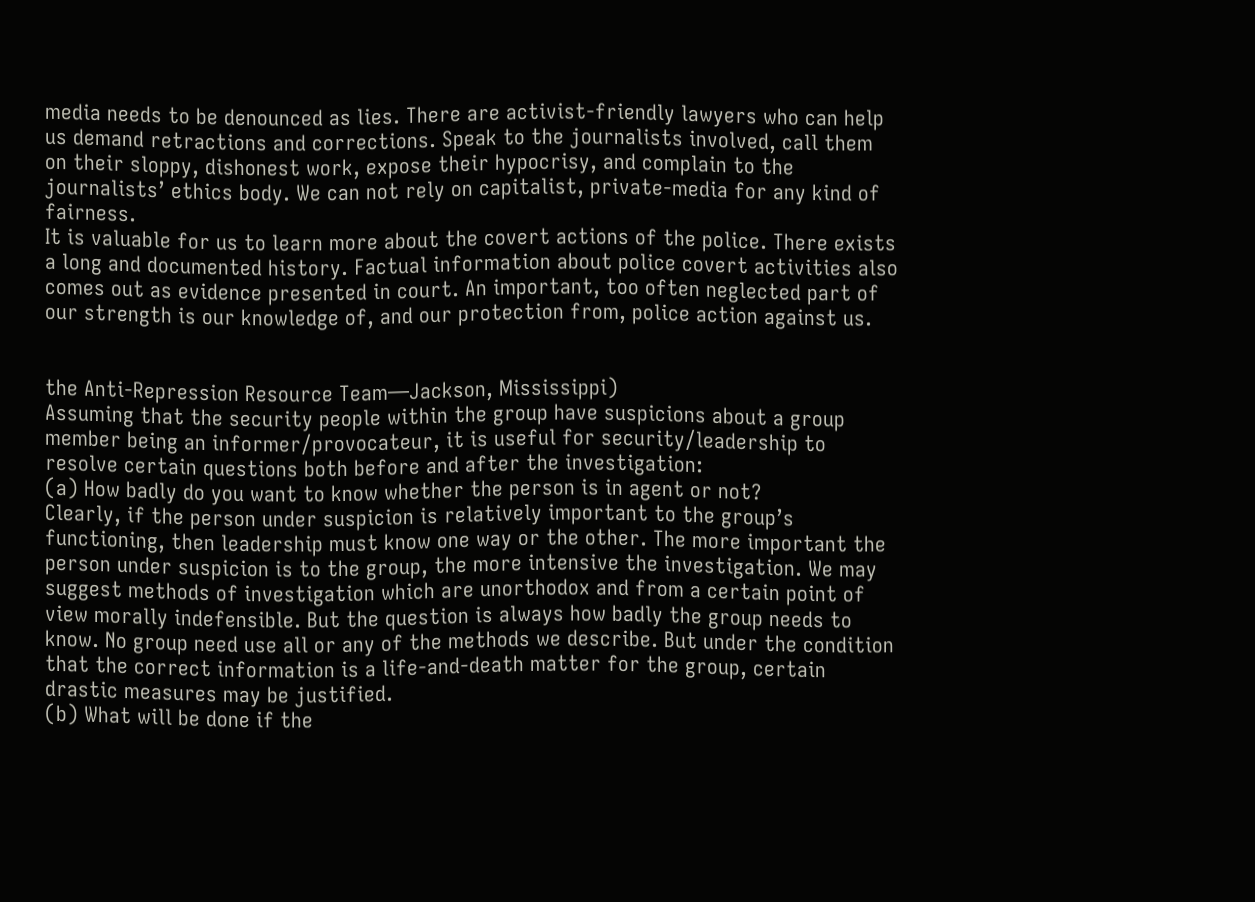media needs to be denounced as lies. There are activist-friendly lawyers who can help us demand retractions and corrections. Speak to the journalists involved, call them on their sloppy, dishonest work, expose their hypocrisy, and complain to the journalists’ ethics body. We can not rely on capitalist, private-media for any kind of fairness.
It is valuable for us to learn more about the covert actions of the police. There exists a long and documented history. Factual information about police covert activities also comes out as evidence presented in court. An important, too often neglected part of our strength is our knowledge of, and our protection from, police action against us.


the Anti-Repression Resource Team—Jackson, Mississippi)
Assuming that the security people within the group have suspicions about a group member being an informer/provocateur, it is useful for security/leadership to resolve certain questions both before and after the investigation:
(a) How badly do you want to know whether the person is in agent or not?
Clearly, if the person under suspicion is relatively important to the group’s functioning, then leadership must know one way or the other. The more important the person under suspicion is to the group, the more intensive the investigation. We may suggest methods of investigation which are unorthodox and from a certain point of view morally indefensible. But the question is always how badly the group needs to know. No group need use all or any of the methods we describe. But under the condition that the correct information is a life-and-death matter for the group, certain drastic measures may be justified.
(b) What will be done if the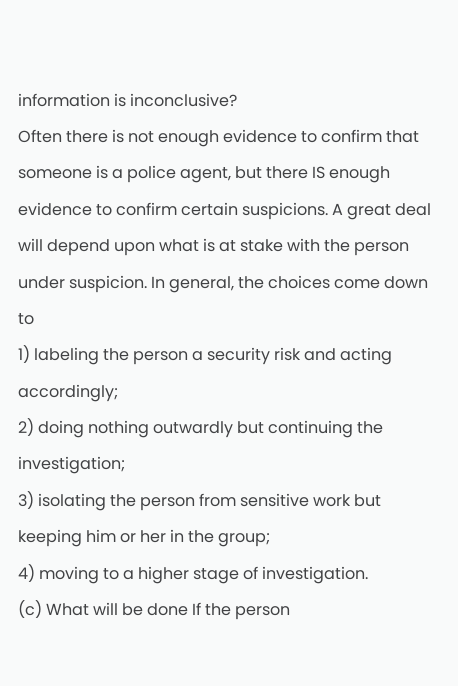information is inconclusive?
Often there is not enough evidence to confirm that someone is a police agent, but there IS enough evidence to confirm certain suspicions. A great deal will depend upon what is at stake with the person under suspicion. In general, the choices come down to
1) labeling the person a security risk and acting accordingly;
2) doing nothing outwardly but continuing the investigation;
3) isolating the person from sensitive work but keeping him or her in the group;
4) moving to a higher stage of investigation.
(c) What will be done If the person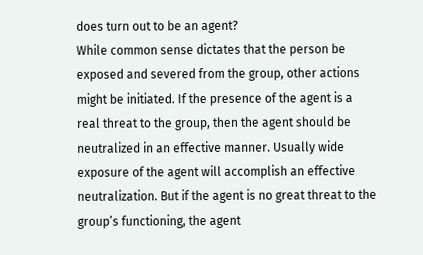does turn out to be an agent?
While common sense dictates that the person be exposed and severed from the group, other actions might be initiated. If the presence of the agent is a real threat to the group, then the agent should be neutralized in an effective manner. Usually wide exposure of the agent will accomplish an effective neutralization. But if the agent is no great threat to the group’s functioning, the agent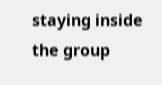staying inside the group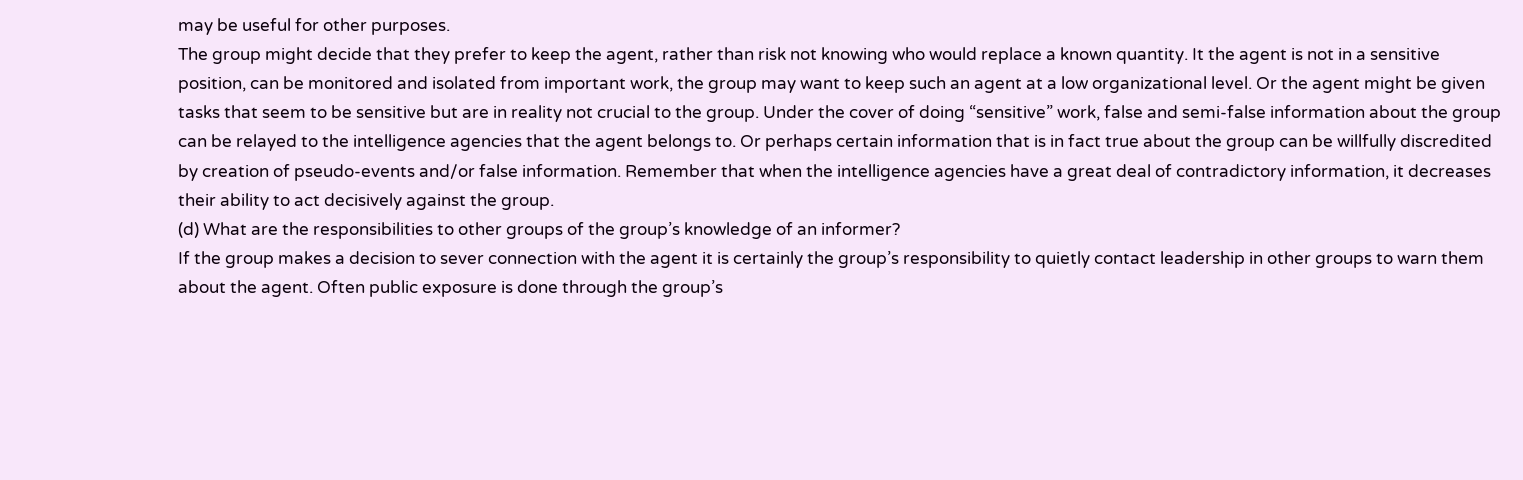may be useful for other purposes.
The group might decide that they prefer to keep the agent, rather than risk not knowing who would replace a known quantity. It the agent is not in a sensitive position, can be monitored and isolated from important work, the group may want to keep such an agent at a low organizational level. Or the agent might be given tasks that seem to be sensitive but are in reality not crucial to the group. Under the cover of doing “sensitive” work, false and semi-false information about the group can be relayed to the intelligence agencies that the agent belongs to. Or perhaps certain information that is in fact true about the group can be willfully discredited by creation of pseudo-events and/or false information. Remember that when the intelligence agencies have a great deal of contradictory information, it decreases their ability to act decisively against the group.
(d) What are the responsibilities to other groups of the group’s knowledge of an informer?
If the group makes a decision to sever connection with the agent it is certainly the group’s responsibility to quietly contact leadership in other groups to warn them about the agent. Often public exposure is done through the group’s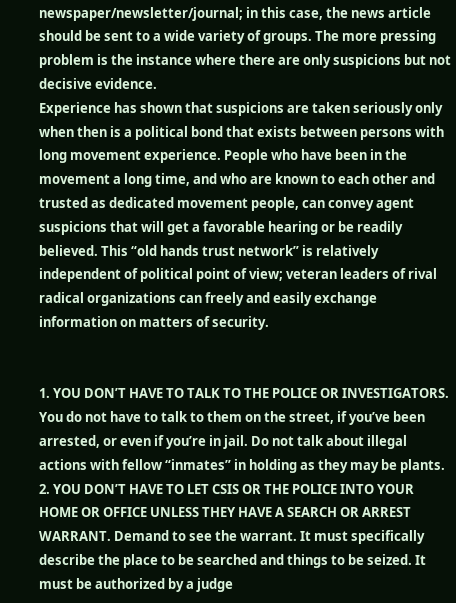newspaper/newsletter/journal; in this case, the news article should be sent to a wide variety of groups. The more pressing problem is the instance where there are only suspicions but not decisive evidence.
Experience has shown that suspicions are taken seriously only when then is a political bond that exists between persons with long movement experience. People who have been in the movement a long time, and who are known to each other and trusted as dedicated movement people, can convey agent suspicions that will get a favorable hearing or be readily believed. This “old hands trust network” is relatively independent of political point of view; veteran leaders of rival radical organizations can freely and easily exchange information on matters of security.


1. YOU DON’T HAVE TO TALK TO THE POLICE OR INVESTIGATORS. You do not have to talk to them on the street, if you’ve been arrested, or even if you’re in jail. Do not talk about illegal actions with fellow “inmates” in holding as they may be plants.
2. YOU DON’T HAVE TO LET CSIS OR THE POLICE INTO YOUR HOME OR OFFICE UNLESS THEY HAVE A SEARCH OR ARREST WARRANT. Demand to see the warrant. It must specifically describe the place to be searched and things to be seized. It must be authorized by a judge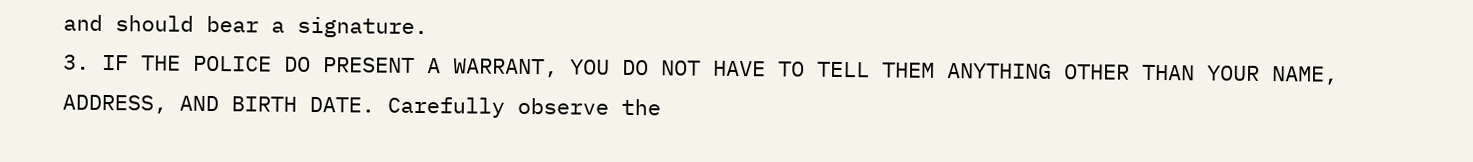and should bear a signature.
3. IF THE POLICE DO PRESENT A WARRANT, YOU DO NOT HAVE TO TELL THEM ANYTHING OTHER THAN YOUR NAME, ADDRESS, AND BIRTH DATE. Carefully observe the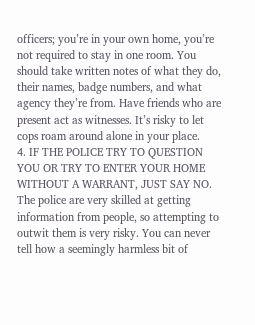officers; you’re in your own home, you’re not required to stay in one room. You should take written notes of what they do, their names, badge numbers, and what agency they’re from. Have friends who are present act as witnesses. It’s risky to let cops roam around alone in your place.
4. IF THE POLICE TRY TO QUESTION YOU OR TRY TO ENTER YOUR HOME WITHOUT A WARRANT, JUST SAY NO. The police are very skilled at getting information from people, so attempting to outwit them is very risky. You can never tell how a seemingly harmless bit of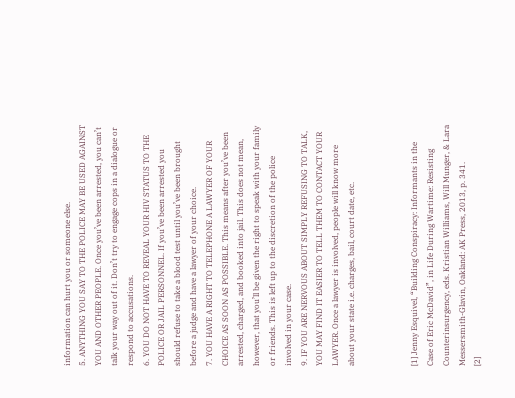information can hurt you or someone else.
5. ANYTHING YOU SAY TO THE POLICE MAY BE USED AGAINST YOU AND OTHER PEOPLE. Once you’ve been arrested, you can’t talk your way out of it. Don’t try to engage cops in a dialogue or respond to accusations.
6. YOU DO NOT HAVE TO REVEAL YOUR HIV STATUS TO THE POLICE OR JAIL PERSONNEL. If you’ve been arrested you should refuse to take a blood test until you’ve been brought before a judge and have a lawyer of your choice.
7. YOU HAVE A RIGHT TO TELEPHONE A LAWYER OF YOUR CHOICE AS SOON AS POSSIBLE. This means after you’ve been arrested, charged, and booked into jail. This does not mean, however, that you’ll be given the right to speak with your family or friends. This is left up to the discretion of the police involved in your case.
9. IF YOU ARE NERVOUS ABOUT SIMPLY REFUSING TO TALK, YOU MAY FIND IT EASIER TO TELL THEM TO CONTACT YOUR LAWYER. Once a lawyer is involved, people will know more about your state i.e. charges, bail, court date, etc.



[1] Jenny Esquivel, “Building Conspiracy: Informants in the Case of Eric McDavid”, in Life During Wartime: Resisting Counterinsurgency, eds. Kristian Williams, Will Munger, & Lara Messersmith-Glavin, Oakland: AK Press, 2013, p. 341.
[2]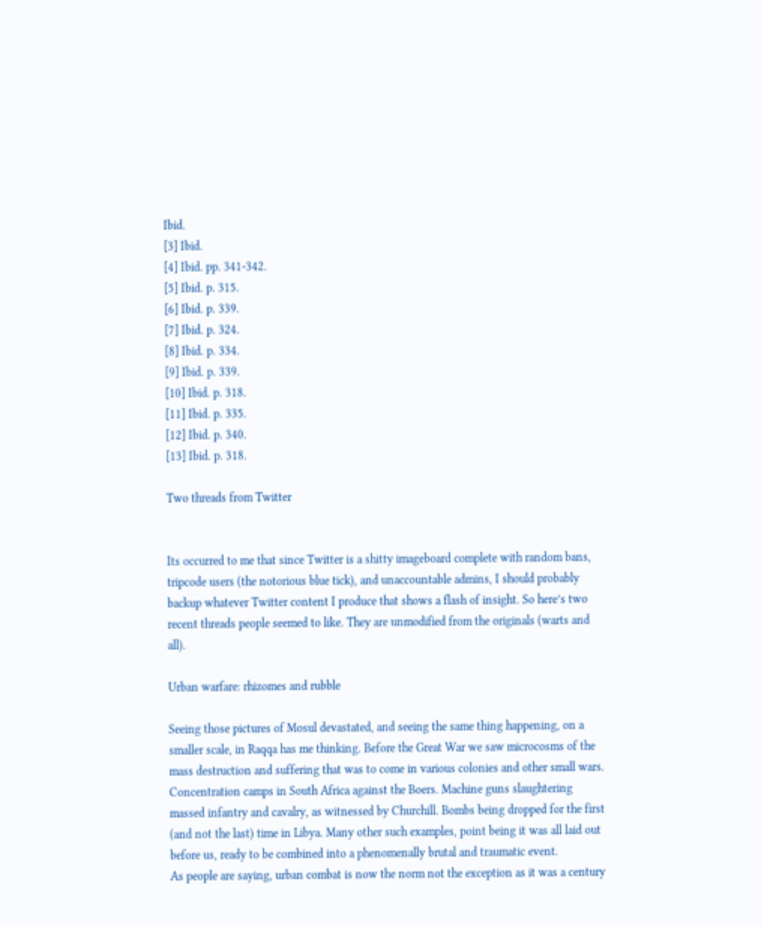Ibid.
[3] Ibid.
[4] Ibid. pp. 341-342.
[5] Ibid. p. 315.
[6] Ibid. p. 339.
[7] Ibid. p. 324.
[8] Ibid. p. 334.
[9] Ibid. p. 339.
[10] Ibid. p. 318.
[11] Ibid. p. 335.
[12] Ibid. p. 340.
[13] Ibid. p. 318.

Two threads from Twitter


Its occurred to me that since Twitter is a shitty imageboard complete with random bans, tripcode users (the notorious blue tick), and unaccountable admins, I should probably backup whatever Twitter content I produce that shows a flash of insight. So here’s two recent threads people seemed to like. They are unmodified from the originals (warts and all).

Urban warfare: rhizomes and rubble

Seeing those pictures of Mosul devastated, and seeing the same thing happening, on a smaller scale, in Raqqa has me thinking. Before the Great War we saw microcosms of the mass destruction and suffering that was to come in various colonies and other small wars. Concentration camps in South Africa against the Boers. Machine guns slaughtering massed infantry and cavalry, as witnessed by Churchill. Bombs being dropped for the first (and not the last) time in Libya. Many other such examples, point being it was all laid out before us, ready to be combined into a phenomenally brutal and traumatic event.
As people are saying, urban combat is now the norm not the exception as it was a century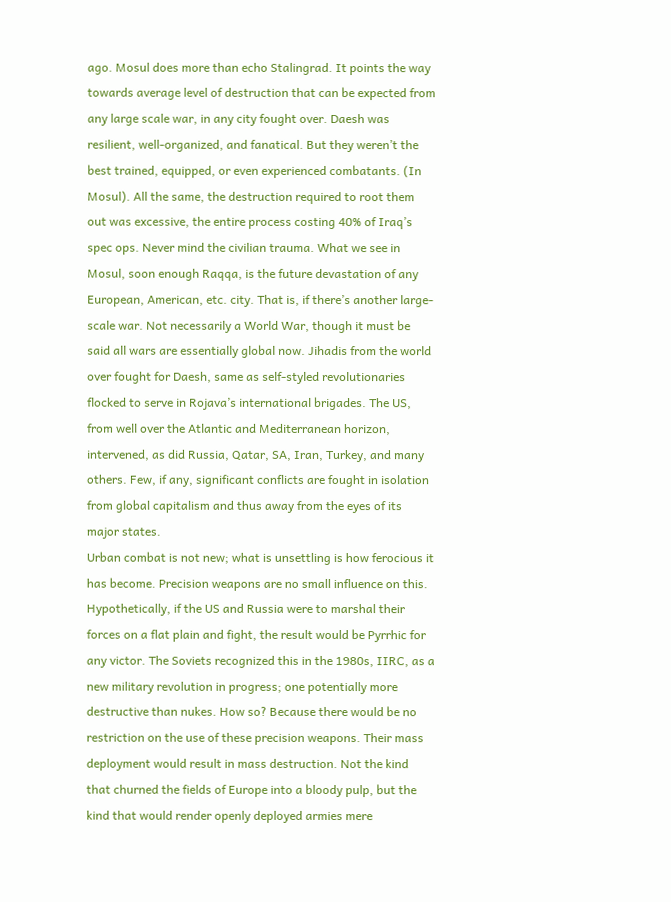ago. Mosul does more than echo Stalingrad. It points the way towards average level of destruction that can be expected from any large scale war, in any city fought over. Daesh was resilient, well-organized, and fanatical. But they weren’t the best trained, equipped, or even experienced combatants. (In Mosul). All the same, the destruction required to root them out was excessive, the entire process costing 40% of Iraq’s spec ops. Never mind the civilian trauma. What we see in Mosul, soon enough Raqqa, is the future devastation of any European, American, etc. city. That is, if there’s another large-scale war. Not necessarily a World War, though it must be said all wars are essentially global now. Jihadis from the world over fought for Daesh, same as self-styled revolutionaries flocked to serve in Rojava’s international brigades. The US, from well over the Atlantic and Mediterranean horizon, intervened, as did Russia, Qatar, SA, Iran, Turkey, and many others. Few, if any, significant conflicts are fought in isolation from global capitalism and thus away from the eyes of its major states.
Urban combat is not new; what is unsettling is how ferocious it has become. Precision weapons are no small influence on this. Hypothetically, if the US and Russia were to marshal their forces on a flat plain and fight, the result would be Pyrrhic for any victor. The Soviets recognized this in the 1980s, IIRC, as a new military revolution in progress; one potentially more destructive than nukes. How so? Because there would be no restriction on the use of these precision weapons. Their mass deployment would result in mass destruction. Not the kind that churned the fields of Europe into a bloody pulp, but the kind that would render openly deployed armies mere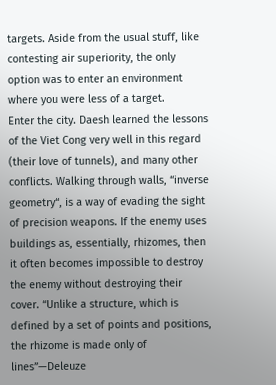targets. Aside from the usual stuff, like contesting air superiority, the only option was to enter an environment where you were less of a target.
Enter the city. Daesh learned the lessons of the Viet Cong very well in this regard (their love of tunnels), and many other conflicts. Walking through walls, “inverse geometry“, is a way of evading the sight of precision weapons. If the enemy uses buildings as, essentially, rhizomes, then it often becomes impossible to destroy the enemy without destroying their cover. “Unlike a structure, which is defined by a set of points and positions, the rhizome is made only of lines”—Deleuze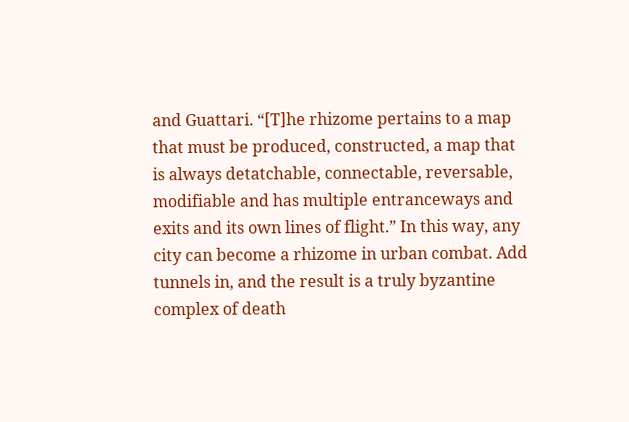and Guattari. “[T]he rhizome pertains to a map that must be produced, constructed, a map that is always detatchable, connectable, reversable, modifiable and has multiple entranceways and exits and its own lines of flight.” In this way, any city can become a rhizome in urban combat. Add tunnels in, and the result is a truly byzantine complex of death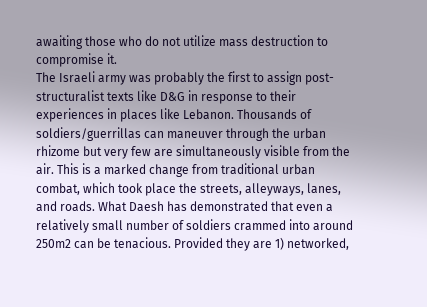awaiting those who do not utilize mass destruction to compromise it.
The Israeli army was probably the first to assign post-structuralist texts like D&G in response to their experiences in places like Lebanon. Thousands of soldiers/guerrillas can maneuver through the urban rhizome but very few are simultaneously visible from the air. This is a marked change from traditional urban combat, which took place the streets, alleyways, lanes, and roads. What Daesh has demonstrated that even a relatively small number of soldiers crammed into around 250m2 can be tenacious. Provided they are 1) networked,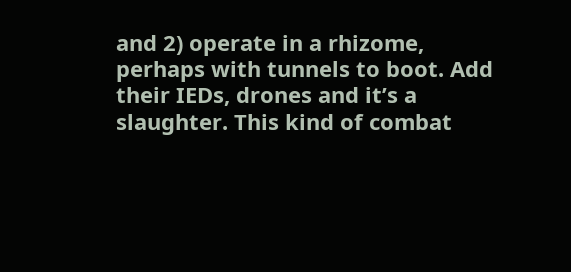and 2) operate in a rhizome, perhaps with tunnels to boot. Add their IEDs, drones and it’s a slaughter. This kind of combat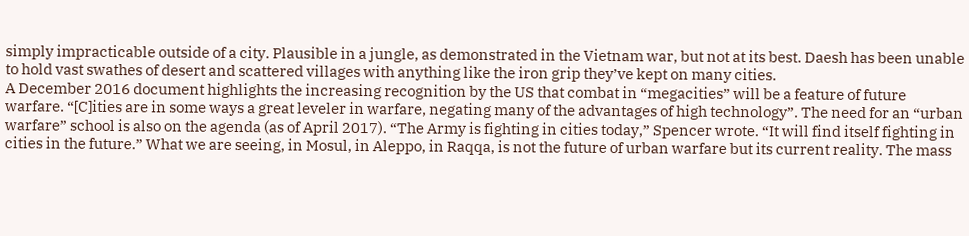simply impracticable outside of a city. Plausible in a jungle, as demonstrated in the Vietnam war, but not at its best. Daesh has been unable to hold vast swathes of desert and scattered villages with anything like the iron grip they’ve kept on many cities.
A December 2016 document highlights the increasing recognition by the US that combat in “megacities” will be a feature of future warfare. “[C]ities are in some ways a great leveler in warfare, negating many of the advantages of high technology”. The need for an “urban warfare” school is also on the agenda (as of April 2017). “The Army is fighting in cities today,” Spencer wrote. “It will find itself fighting in cities in the future.” What we are seeing, in Mosul, in Aleppo, in Raqqa, is not the future of urban warfare but its current reality. The mass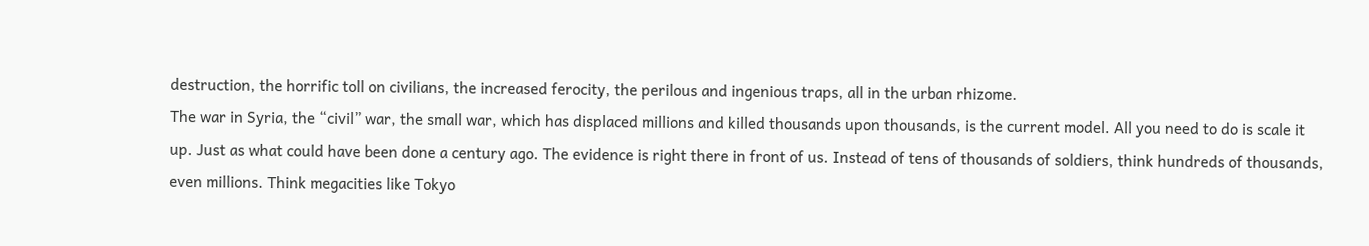destruction, the horrific toll on civilians, the increased ferocity, the perilous and ingenious traps, all in the urban rhizome.
The war in Syria, the “civil” war, the small war, which has displaced millions and killed thousands upon thousands, is the current model. All you need to do is scale it up. Just as what could have been done a century ago. The evidence is right there in front of us. Instead of tens of thousands of soldiers, think hundreds of thousands, even millions. Think megacities like Tokyo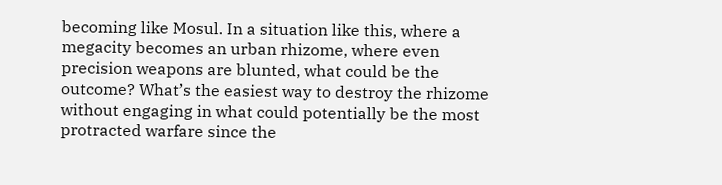becoming like Mosul. In a situation like this, where a megacity becomes an urban rhizome, where even precision weapons are blunted, what could be the outcome? What’s the easiest way to destroy the rhizome without engaging in what could potentially be the most protracted warfare since the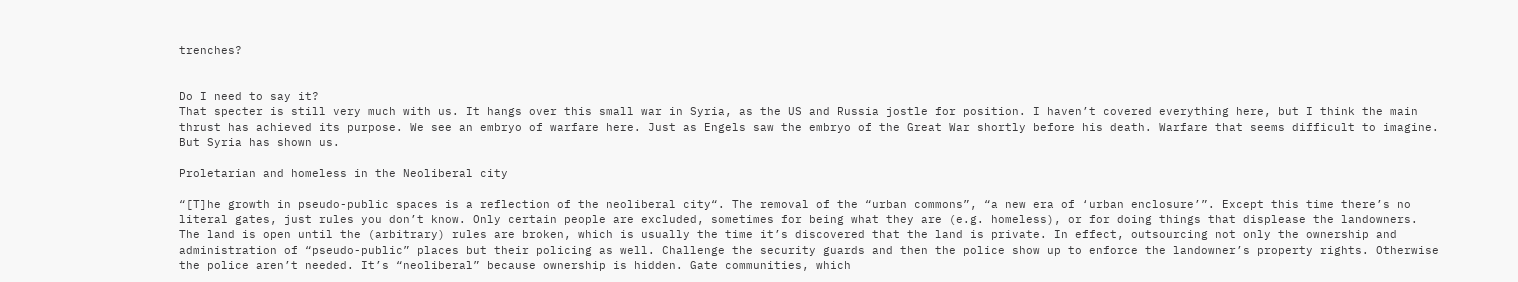trenches?


Do I need to say it?
That specter is still very much with us. It hangs over this small war in Syria, as the US and Russia jostle for position. I haven’t covered everything here, but I think the main thrust has achieved its purpose. We see an embryo of warfare here. Just as Engels saw the embryo of the Great War shortly before his death. Warfare that seems difficult to imagine. But Syria has shown us.

Proletarian and homeless in the Neoliberal city

“[T]he growth in pseudo-public spaces is a reflection of the neoliberal city“. The removal of the “urban commons”, “a new era of ‘urban enclosure’”. Except this time there’s no literal gates, just rules you don’t know. Only certain people are excluded, sometimes for being what they are (e.g. homeless), or for doing things that displease the landowners.
The land is open until the (arbitrary) rules are broken, which is usually the time it’s discovered that the land is private. In effect, outsourcing not only the ownership and administration of “pseudo-public” places but their policing as well. Challenge the security guards and then the police show up to enforce the landowner’s property rights. Otherwise the police aren’t needed. It’s “neoliberal” because ownership is hidden. Gate communities, which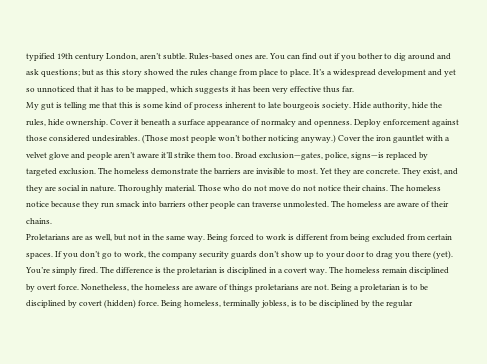typified 19th century London, aren’t subtle. Rules-based ones are. You can find out if you bother to dig around and ask questions; but as this story showed the rules change from place to place. It’s a widespread development and yet so unnoticed that it has to be mapped, which suggests it has been very effective thus far.
My gut is telling me that this is some kind of process inherent to late bourgeois society. Hide authority, hide the rules, hide ownership. Cover it beneath a surface appearance of normalcy and openness. Deploy enforcement against those considered undesirables. (Those most people won’t bother noticing anyway.) Cover the iron gauntlet with a velvet glove and people aren’t aware it’ll strike them too. Broad exclusion—gates, police, signs—is replaced by targeted exclusion. The homeless demonstrate the barriers are invisible to most. Yet they are concrete. They exist, and they are social in nature. Thoroughly material. Those who do not move do not notice their chains. The homeless notice because they run smack into barriers other people can traverse unmolested. The homeless are aware of their chains.
Proletarians are as well, but not in the same way. Being forced to work is different from being excluded from certain spaces. If you don’t go to work, the company security guards don’t show up to your door to drag you there (yet). You’re simply fired. The difference is the proletarian is disciplined in a covert way. The homeless remain disciplined by overt force. Nonetheless, the homeless are aware of things proletarians are not. Being a proletarian is to be disciplined by covert (hidden) force. Being homeless, terminally jobless, is to be disciplined by the regular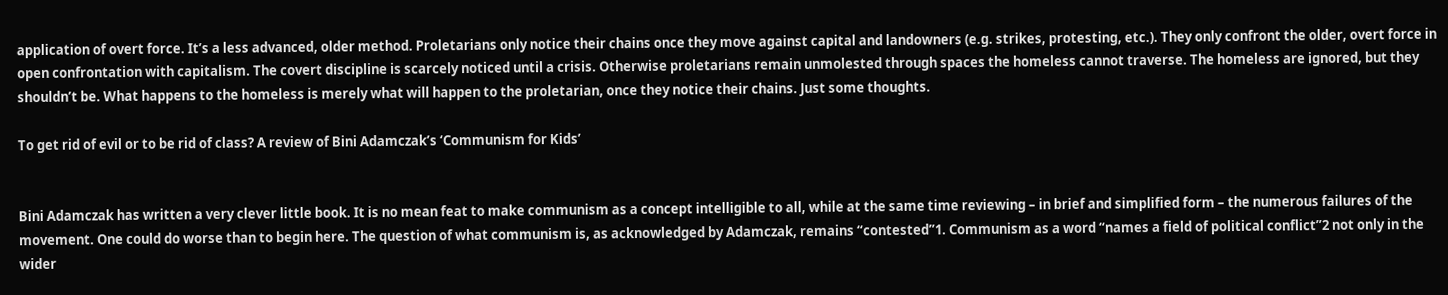application of overt force. It’s a less advanced, older method. Proletarians only notice their chains once they move against capital and landowners (e.g. strikes, protesting, etc.). They only confront the older, overt force in open confrontation with capitalism. The covert discipline is scarcely noticed until a crisis. Otherwise proletarians remain unmolested through spaces the homeless cannot traverse. The homeless are ignored, but they shouldn’t be. What happens to the homeless is merely what will happen to the proletarian, once they notice their chains. Just some thoughts.

To get rid of evil or to be rid of class? A review of Bini Adamczak’s ‘Communism for Kids’


Bini Adamczak has written a very clever little book. It is no mean feat to make communism as a concept intelligible to all, while at the same time reviewing – in brief and simplified form – the numerous failures of the movement. One could do worse than to begin here. The question of what communism is, as acknowledged by Adamczak, remains “contested”1. Communism as a word “names a field of political conflict”2 not only in the wider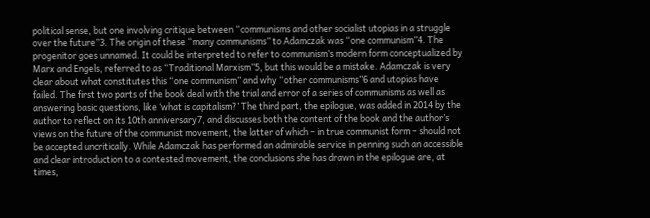political sense, but one involving critique between “communisms and other socialist utopias in a struggle over the future”3. The origin of these “many communisms” to Adamczak was “one communism”4. The progenitor goes unnamed. It could be interpreted to refer to communism’s modern form conceptualized by Marx and Engels, referred to as “Traditional Marxism”5, but this would be a mistake. Adamczak is very clear about what constitutes this “one communism” and why “other communisms”6 and utopias have failed. The first two parts of the book deal with the trial and error of a series of communisms as well as answering basic questions, like ‘what is capitalism?’ The third part, the epilogue, was added in 2014 by the author to reflect on its 10th anniversary7, and discusses both the content of the book and the author’s views on the future of the communist movement, the latter of which – in true communist form – should not be accepted uncritically. While Adamczak has performed an admirable service in penning such an accessible and clear introduction to a contested movement, the conclusions she has drawn in the epilogue are, at times,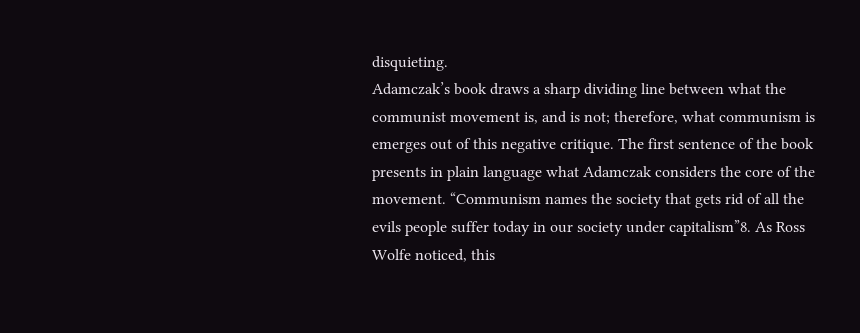disquieting.
Adamczak’s book draws a sharp dividing line between what the communist movement is, and is not; therefore, what communism is emerges out of this negative critique. The first sentence of the book presents in plain language what Adamczak considers the core of the movement. “Communism names the society that gets rid of all the evils people suffer today in our society under capitalism”8. As Ross Wolfe noticed, this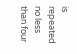is repeated no less than four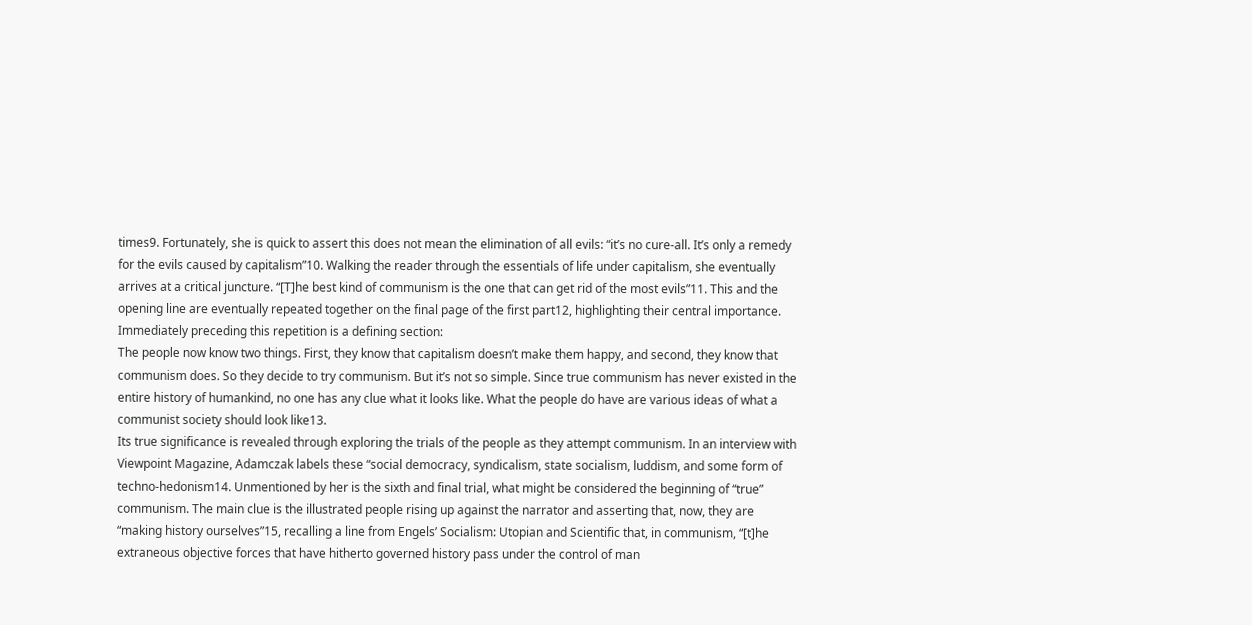times9. Fortunately, she is quick to assert this does not mean the elimination of all evils: “it’s no cure-all. It’s only a remedy for the evils caused by capitalism”10. Walking the reader through the essentials of life under capitalism, she eventually arrives at a critical juncture. “[T]he best kind of communism is the one that can get rid of the most evils”11. This and the opening line are eventually repeated together on the final page of the first part12, highlighting their central importance. Immediately preceding this repetition is a defining section:
The people now know two things. First, they know that capitalism doesn’t make them happy, and second, they know that communism does. So they decide to try communism. But it’s not so simple. Since true communism has never existed in the entire history of humankind, no one has any clue what it looks like. What the people do have are various ideas of what a communist society should look like13.
Its true significance is revealed through exploring the trials of the people as they attempt communism. In an interview with Viewpoint Magazine, Adamczak labels these “social democracy, syndicalism, state socialism, luddism, and some form of techno-hedonism14. Unmentioned by her is the sixth and final trial, what might be considered the beginning of “true” communism. The main clue is the illustrated people rising up against the narrator and asserting that, now, they are “making history ourselves”15, recalling a line from Engels’ Socialism: Utopian and Scientific that, in communism, “[t]he extraneous objective forces that have hitherto governed history pass under the control of man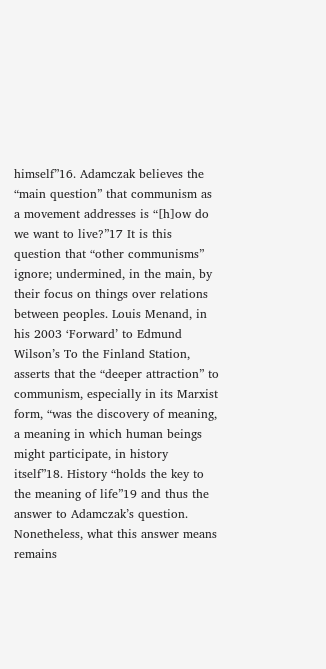himself”16. Adamczak believes the “main question” that communism as a movement addresses is “[h]ow do we want to live?”17 It is this question that “other communisms” ignore; undermined, in the main, by their focus on things over relations between peoples. Louis Menand, in his 2003 ‘Forward’ to Edmund Wilson’s To the Finland Station, asserts that the “deeper attraction” to communism, especially in its Marxist form, “was the discovery of meaning, a meaning in which human beings might participate, in history itself”18. History “holds the key to the meaning of life”19 and thus the answer to Adamczak’s question. Nonetheless, what this answer means remains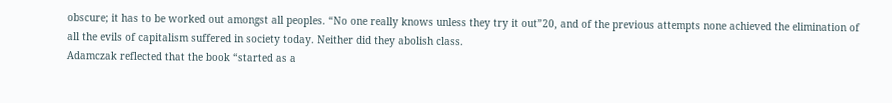obscure; it has to be worked out amongst all peoples. “No one really knows unless they try it out”20, and of the previous attempts none achieved the elimination of all the evils of capitalism suffered in society today. Neither did they abolish class.
Adamczak reflected that the book “started as a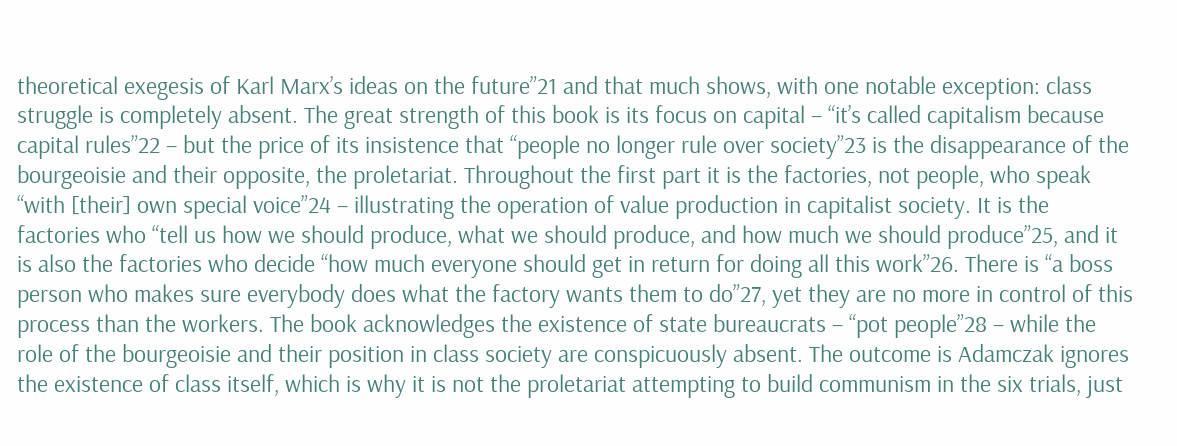theoretical exegesis of Karl Marx’s ideas on the future”21 and that much shows, with one notable exception: class struggle is completely absent. The great strength of this book is its focus on capital – “it’s called capitalism because capital rules”22 – but the price of its insistence that “people no longer rule over society”23 is the disappearance of the bourgeoisie and their opposite, the proletariat. Throughout the first part it is the factories, not people, who speak “with [their] own special voice”24 – illustrating the operation of value production in capitalist society. It is the factories who “tell us how we should produce, what we should produce, and how much we should produce”25, and it is also the factories who decide “how much everyone should get in return for doing all this work”26. There is “a boss person who makes sure everybody does what the factory wants them to do”27, yet they are no more in control of this process than the workers. The book acknowledges the existence of state bureaucrats – “pot people”28 – while the role of the bourgeoisie and their position in class society are conspicuously absent. The outcome is Adamczak ignores the existence of class itself, which is why it is not the proletariat attempting to build communism in the six trials, just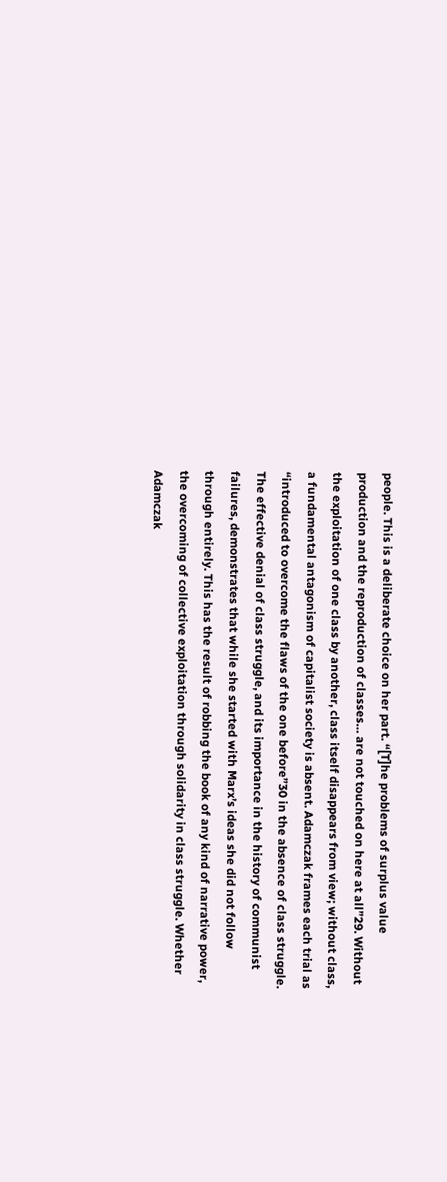people. This is a deliberate choice on her part. “[T]he problems of surplus value production and the reproduction of classes… are not touched on here at all”29. Without the exploitation of one class by another, class itself disappears from view; without class, a fundamental antagonism of capitalist society is absent. Adamczak frames each trial as “introduced to overcome the flaws of the one before”30 in the absence of class struggle. The effective denial of class struggle, and its importance in the history of communist failures, demonstrates that while she started with Marx’s ideas she did not follow through entirely. This has the result of robbing the book of any kind of narrative power, the overcoming of collective exploitation through solidarity in class struggle. Whether Adamczak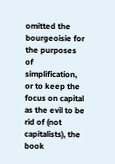omitted the bourgeoisie for the purposes of simplification, or to keep the focus on capital as the evil to be rid of (not capitalists), the book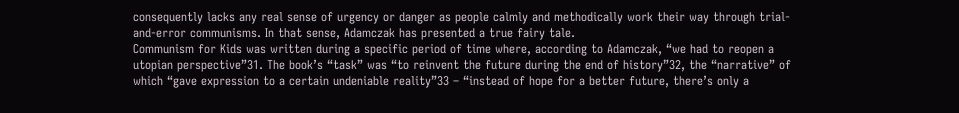consequently lacks any real sense of urgency or danger as people calmly and methodically work their way through trial-and-error communisms. In that sense, Adamczak has presented a true fairy tale.
Communism for Kids was written during a specific period of time where, according to Adamczak, “we had to reopen a utopian perspective”31. The book’s “task” was “to reinvent the future during the end of history”32, the “narrative” of which “gave expression to a certain undeniable reality”33 – “instead of hope for a better future, there’s only a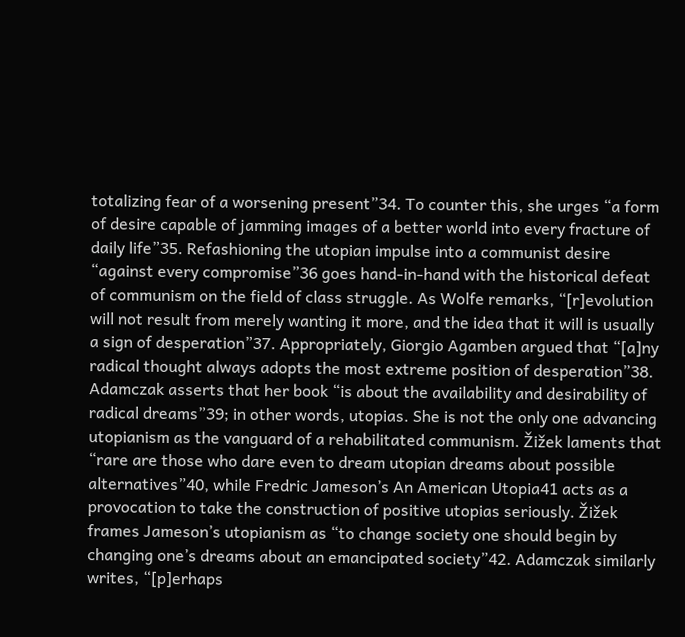totalizing fear of a worsening present”34. To counter this, she urges “a form of desire capable of jamming images of a better world into every fracture of daily life”35. Refashioning the utopian impulse into a communist desire “against every compromise”36 goes hand-in-hand with the historical defeat of communism on the field of class struggle. As Wolfe remarks, “[r]evolution will not result from merely wanting it more, and the idea that it will is usually a sign of desperation”37. Appropriately, Giorgio Agamben argued that “[a]ny radical thought always adopts the most extreme position of desperation”38. Adamczak asserts that her book “is about the availability and desirability of radical dreams”39; in other words, utopias. She is not the only one advancing utopianism as the vanguard of a rehabilitated communism. Žižek laments that “rare are those who dare even to dream utopian dreams about possible alternatives”40, while Fredric Jameson’s An American Utopia41 acts as a provocation to take the construction of positive utopias seriously. Žižek frames Jameson’s utopianism as “to change society one should begin by changing one’s dreams about an emancipated society”42. Adamczak similarly writes, “[p]erhaps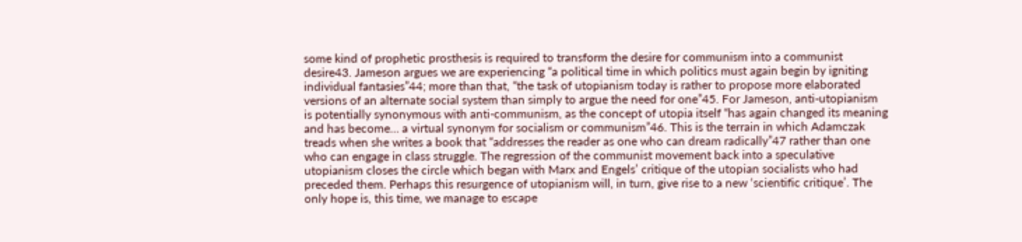some kind of prophetic prosthesis is required to transform the desire for communism into a communist desire43. Jameson argues we are experiencing “a political time in which politics must again begin by igniting individual fantasies”44; more than that, “the task of utopianism today is rather to propose more elaborated versions of an alternate social system than simply to argue the need for one”45. For Jameson, anti-utopianism is potentially synonymous with anti-communism, as the concept of utopia itself “has again changed its meaning and has become… a virtual synonym for socialism or communism”46. This is the terrain in which Adamczak treads when she writes a book that “addresses the reader as one who can dream radically”47 rather than one who can engage in class struggle. The regression of the communist movement back into a speculative utopianism closes the circle which began with Marx and Engels’ critique of the utopian socialists who had preceded them. Perhaps this resurgence of utopianism will, in turn, give rise to a new ‘scientific critique’. The only hope is, this time, we manage to escape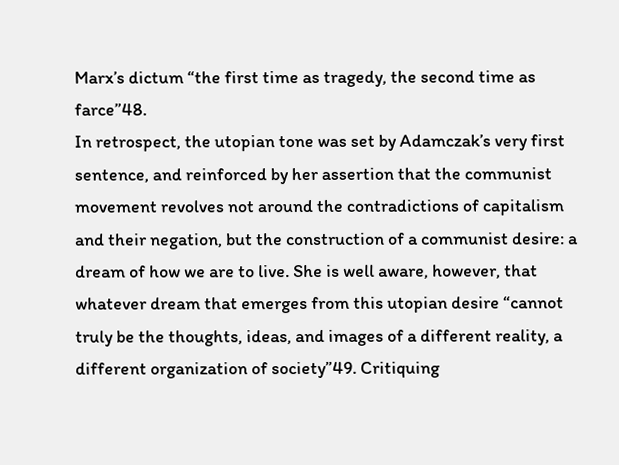Marx’s dictum “the first time as tragedy, the second time as farce”48.
In retrospect, the utopian tone was set by Adamczak’s very first sentence, and reinforced by her assertion that the communist movement revolves not around the contradictions of capitalism and their negation, but the construction of a communist desire: a dream of how we are to live. She is well aware, however, that whatever dream that emerges from this utopian desire “cannot truly be the thoughts, ideas, and images of a different reality, a different organization of society”49. Critiquing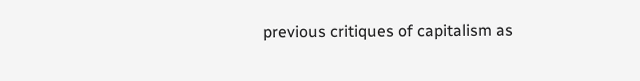previous critiques of capitalism as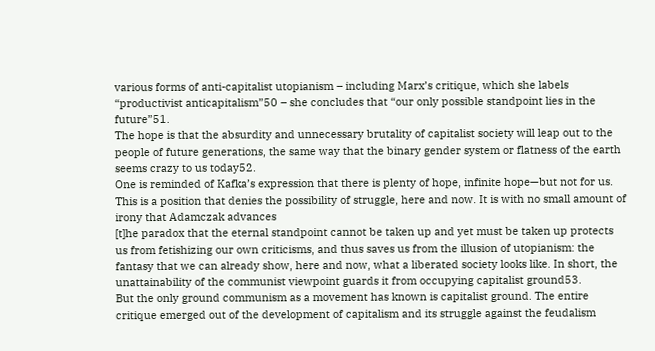various forms of anti-capitalist utopianism – including Marx’s critique, which she labels “productivist anticapitalism”50 – she concludes that “our only possible standpoint lies in the future”51.
The hope is that the absurdity and unnecessary brutality of capitalist society will leap out to the people of future generations, the same way that the binary gender system or flatness of the earth seems crazy to us today52.
One is reminded of Kafka’s expression that there is plenty of hope, infinite hope—but not for us. This is a position that denies the possibility of struggle, here and now. It is with no small amount of irony that Adamczak advances
[t]he paradox that the eternal standpoint cannot be taken up and yet must be taken up protects us from fetishizing our own criticisms, and thus saves us from the illusion of utopianism: the fantasy that we can already show, here and now, what a liberated society looks like. In short, the unattainability of the communist viewpoint guards it from occupying capitalist ground53.
But the only ground communism as a movement has known is capitalist ground. The entire critique emerged out of the development of capitalism and its struggle against the feudalism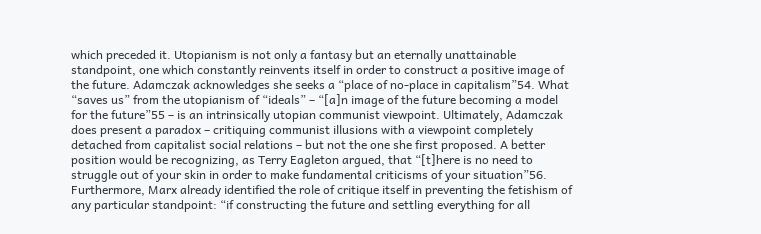which preceded it. Utopianism is not only a fantasy but an eternally unattainable standpoint, one which constantly reinvents itself in order to construct a positive image of the future. Adamczak acknowledges she seeks a “place of no-place in capitalism”54. What “saves us” from the utopianism of “ideals” – “[a]n image of the future becoming a model for the future”55 – is an intrinsically utopian communist viewpoint. Ultimately, Adamczak does present a paradox – critiquing communist illusions with a viewpoint completely detached from capitalist social relations – but not the one she first proposed. A better position would be recognizing, as Terry Eagleton argued, that “[t]here is no need to struggle out of your skin in order to make fundamental criticisms of your situation”56. Furthermore, Marx already identified the role of critique itself in preventing the fetishism of any particular standpoint: “if constructing the future and settling everything for all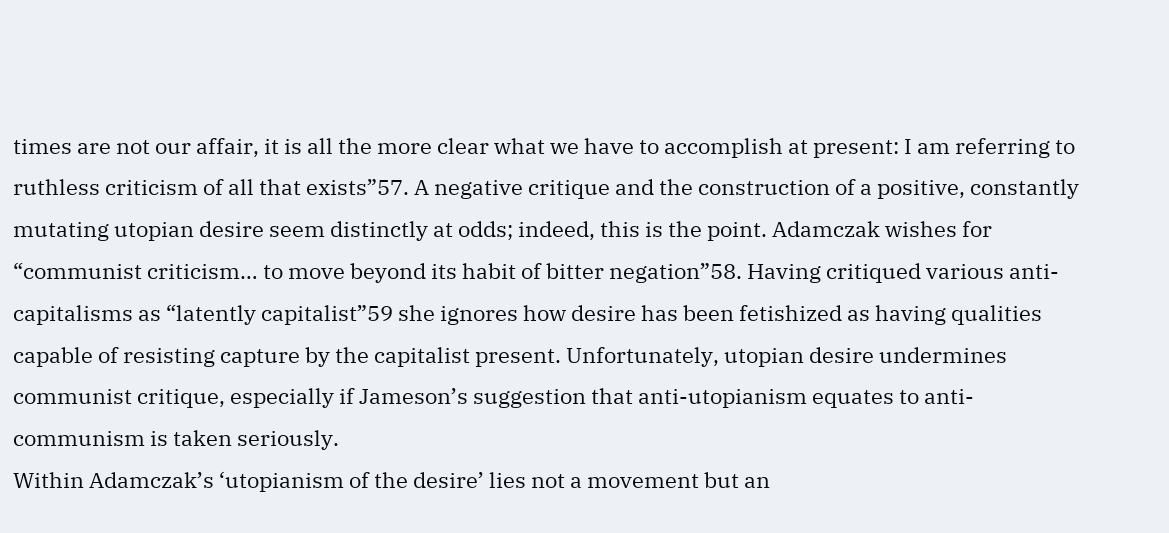times are not our affair, it is all the more clear what we have to accomplish at present: I am referring to ruthless criticism of all that exists”57. A negative critique and the construction of a positive, constantly mutating utopian desire seem distinctly at odds; indeed, this is the point. Adamczak wishes for “communist criticism… to move beyond its habit of bitter negation”58. Having critiqued various anti-capitalisms as “latently capitalist”59 she ignores how desire has been fetishized as having qualities capable of resisting capture by the capitalist present. Unfortunately, utopian desire undermines communist critique, especially if Jameson’s suggestion that anti-utopianism equates to anti-communism is taken seriously.
Within Adamczak’s ‘utopianism of the desire’ lies not a movement but an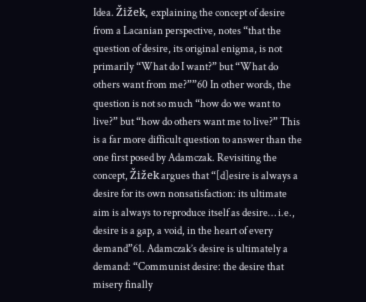Idea. Žižek, explaining the concept of desire from a Lacanian perspective, notes “that the question of desire, its original enigma, is not primarily “What do I want?” but “What do others want from me?””60 In other words, the question is not so much “how do we want to live?” but “how do others want me to live?” This is a far more difficult question to answer than the one first posed by Adamczak. Revisiting the concept, Žižek argues that “[d]esire is always a desire for its own nonsatisfaction: its ultimate aim is always to reproduce itself as desire… i.e., desire is a gap, a void, in the heart of every demand”61. Adamczak’s desire is ultimately a demand: “Communist desire: the desire that misery finally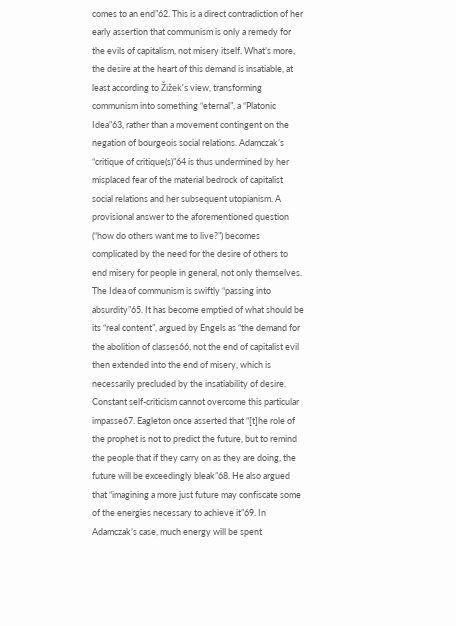comes to an end”62. This is a direct contradiction of her early assertion that communism is only a remedy for the evils of capitalism, not misery itself. What’s more, the desire at the heart of this demand is insatiable, at least according to Žižek’s view, transforming communism into something “eternal”, a “Platonic Idea”63, rather than a movement contingent on the negation of bourgeois social relations. Adamczak’s “critique of critique(s)”64 is thus undermined by her misplaced fear of the material bedrock of capitalist social relations and her subsequent utopianism. A provisional answer to the aforementioned question (“how do others want me to live?”) becomes complicated by the need for the desire of others to end misery for people in general, not only themselves. The Idea of communism is swiftly “passing into absurdity”65. It has become emptied of what should be its “real content”, argued by Engels as “the demand for the abolition of classes66, not the end of capitalist evil then extended into the end of misery, which is necessarily precluded by the insatiability of desire. Constant self-criticism cannot overcome this particular impasse67. Eagleton once asserted that “[t]he role of the prophet is not to predict the future, but to remind the people that if they carry on as they are doing, the future will be exceedingly bleak”68. He also argued that “imagining a more just future may confiscate some of the energies necessary to achieve it”69. In Adamczak’s case, much energy will be spent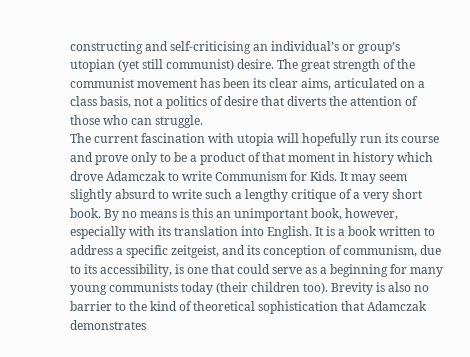constructing and self-criticising an individual’s or group’s utopian (yet still communist) desire. The great strength of the communist movement has been its clear aims, articulated on a class basis, not a politics of desire that diverts the attention of those who can struggle.
The current fascination with utopia will hopefully run its course and prove only to be a product of that moment in history which drove Adamczak to write Communism for Kids. It may seem slightly absurd to write such a lengthy critique of a very short book. By no means is this an unimportant book, however, especially with its translation into English. It is a book written to address a specific zeitgeist, and its conception of communism, due to its accessibility, is one that could serve as a beginning for many young communists today (their children too). Brevity is also no barrier to the kind of theoretical sophistication that Adamczak demonstrates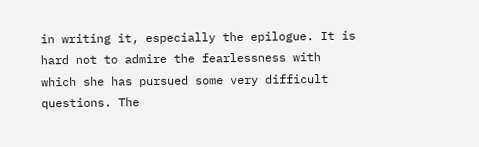in writing it, especially the epilogue. It is hard not to admire the fearlessness with which she has pursued some very difficult questions. The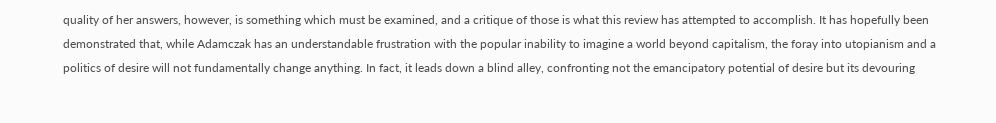quality of her answers, however, is something which must be examined, and a critique of those is what this review has attempted to accomplish. It has hopefully been demonstrated that, while Adamczak has an understandable frustration with the popular inability to imagine a world beyond capitalism, the foray into utopianism and a politics of desire will not fundamentally change anything. In fact, it leads down a blind alley, confronting not the emancipatory potential of desire but its devouring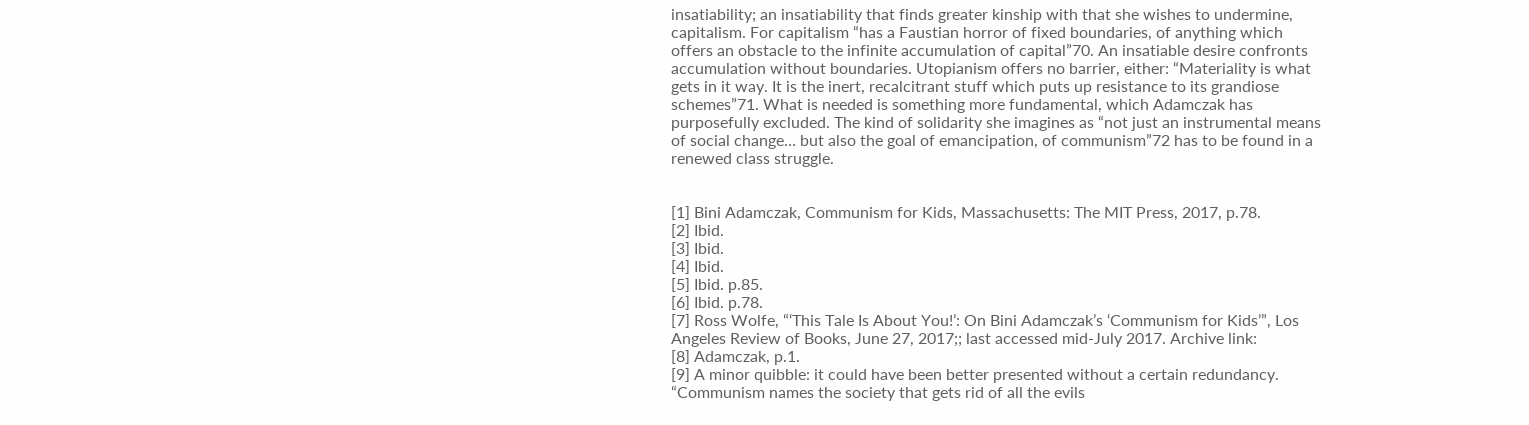insatiability; an insatiability that finds greater kinship with that she wishes to undermine, capitalism. For capitalism “has a Faustian horror of fixed boundaries, of anything which offers an obstacle to the infinite accumulation of capital”70. An insatiable desire confronts accumulation without boundaries. Utopianism offers no barrier, either: “Materiality is what gets in it way. It is the inert, recalcitrant stuff which puts up resistance to its grandiose schemes”71. What is needed is something more fundamental, which Adamczak has purposefully excluded. The kind of solidarity she imagines as “not just an instrumental means of social change… but also the goal of emancipation, of communism”72 has to be found in a renewed class struggle.


[1] Bini Adamczak, Communism for Kids, Massachusetts: The MIT Press, 2017, p.78.
[2] Ibid.
[3] Ibid.
[4] Ibid.
[5] Ibid. p.85.
[6] Ibid. p.78.
[7] Ross Wolfe, “‘This Tale Is About You!’: On Bini Adamczak’s ‘Communism for Kids’”, Los Angeles Review of Books, June 27, 2017;; last accessed mid-July 2017. Archive link:
[8] Adamczak, p.1.
[9] A minor quibble: it could have been better presented without a certain redundancy. “Communism names the society that gets rid of all the evils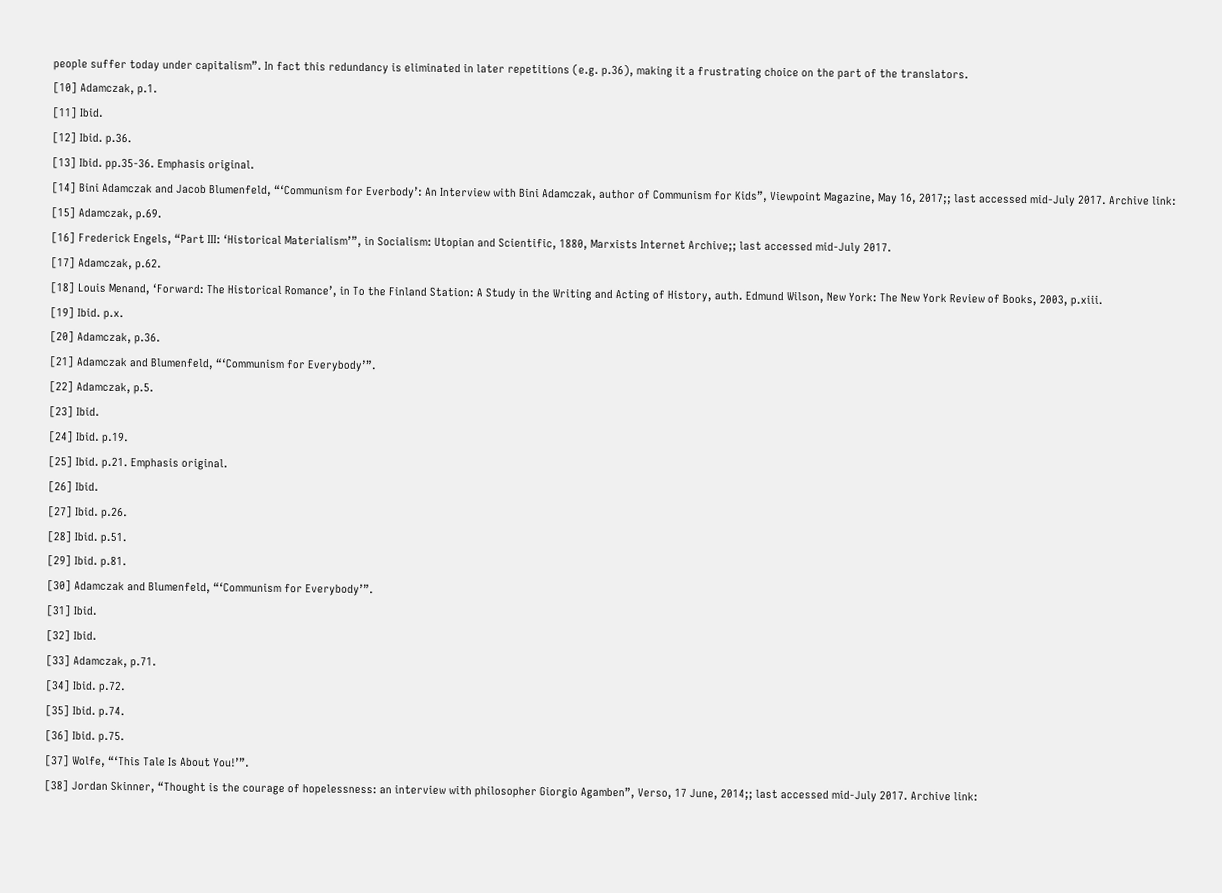people suffer today under capitalism”. In fact this redundancy is eliminated in later repetitions (e.g. p.36), making it a frustrating choice on the part of the translators.
[10] Adamczak, p.1.
[11] Ibid.
[12] Ibid. p.36.
[13] Ibid. pp.35-36. Emphasis original.
[14] Bini Adamczak and Jacob Blumenfeld, “‘Communism for Everbody’: An Interview with Bini Adamczak, author of Communism for Kids”, Viewpoint Magazine, May 16, 2017;; last accessed mid-July 2017. Archive link:
[15] Adamczak, p.69.
[16] Frederick Engels, “Part III: ‘Historical Materialism’”, in Socialism: Utopian and Scientific, 1880, Marxists Internet Archive;; last accessed mid-July 2017.
[17] Adamczak, p.62.
[18] Louis Menand, ‘Forward: The Historical Romance’, in To the Finland Station: A Study in the Writing and Acting of History, auth. Edmund Wilson, New York: The New York Review of Books, 2003, p.xiii.
[19] Ibid. p.x.
[20] Adamczak, p.36.
[21] Adamczak and Blumenfeld, “‘Communism for Everybody’”.
[22] Adamczak, p.5.
[23] Ibid.
[24] Ibid. p.19.
[25] Ibid. p.21. Emphasis original.
[26] Ibid.
[27] Ibid. p.26.
[28] Ibid. p.51.
[29] Ibid. p.81.
[30] Adamczak and Blumenfeld, “‘Communism for Everybody’”.
[31] Ibid.
[32] Ibid.
[33] Adamczak, p.71.
[34] Ibid. p.72.
[35] Ibid. p.74.
[36] Ibid. p.75.
[37] Wolfe, “‘This Tale Is About You!’”.
[38] Jordan Skinner, “Thought is the courage of hopelessness: an interview with philosopher Giorgio Agamben”, Verso, 17 June, 2014;; last accessed mid-July 2017. Archive link: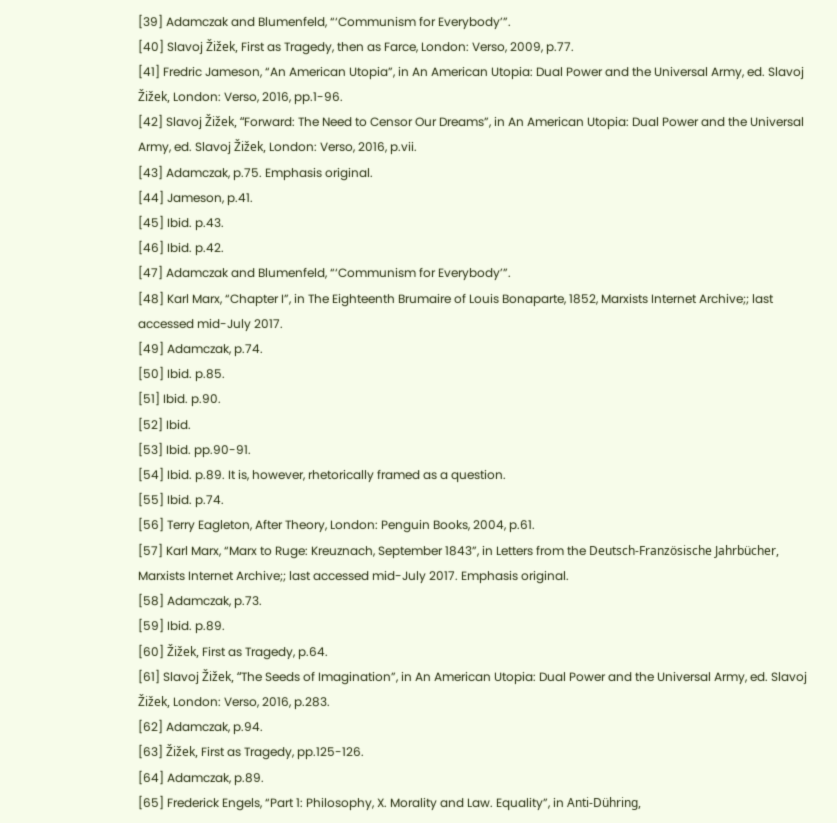[39] Adamczak and Blumenfeld, “‘Communism for Everybody’”.
[40] Slavoj Žižek, First as Tragedy, then as Farce, London: Verso, 2009, p.77.
[41] Fredric Jameson, “An American Utopia”, in An American Utopia: Dual Power and the Universal Army, ed. Slavoj Žižek, London: Verso, 2016, pp.1-96.
[42] Slavoj Žižek, “Forward: The Need to Censor Our Dreams”, in An American Utopia: Dual Power and the Universal Army, ed. Slavoj Žižek, London: Verso, 2016, p.vii.
[43] Adamczak, p.75. Emphasis original.
[44] Jameson, p.41.
[45] Ibid. p.43.
[46] Ibid. p.42.
[47] Adamczak and Blumenfeld, “‘Communism for Everybody’”.
[48] Karl Marx, “Chapter I”, in The Eighteenth Brumaire of Louis Bonaparte, 1852, Marxists Internet Archive;; last accessed mid-July 2017.
[49] Adamczak, p.74.
[50] Ibid. p.85.
[51] Ibid. p.90.
[52] Ibid.
[53] Ibid. pp.90-91.
[54] Ibid. p.89. It is, however, rhetorically framed as a question.
[55] Ibid. p.74.
[56] Terry Eagleton, After Theory, London: Penguin Books, 2004, p.61.
[57] Karl Marx, “Marx to Ruge: Kreuznach, September 1843”, in Letters from the Deutsch-Französische Jahrbücher, Marxists Internet Archive;; last accessed mid-July 2017. Emphasis original.
[58] Adamczak, p.73.
[59] Ibid. p.89.
[60] Žižek, First as Tragedy, p.64.
[61] Slavoj Žižek, “The Seeds of Imagination”, in An American Utopia: Dual Power and the Universal Army, ed. Slavoj Žižek, London: Verso, 2016, p.283.
[62] Adamczak, p.94.
[63] Žižek, First as Tragedy, pp.125-126.
[64] Adamczak, p.89.
[65] Frederick Engels, “Part 1: Philosophy, X. Morality and Law. Equality”, in Anti-Dühring,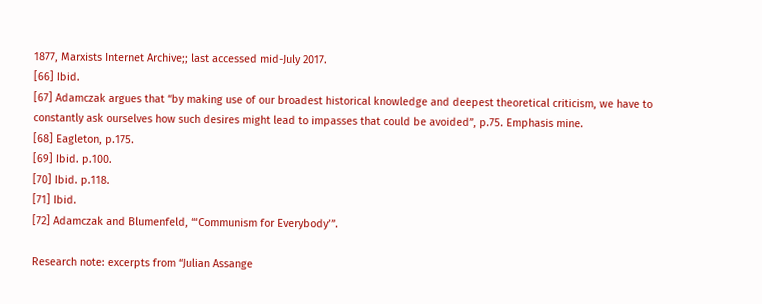1877, Marxists Internet Archive;; last accessed mid-July 2017.
[66] Ibid.
[67] Adamczak argues that “by making use of our broadest historical knowledge and deepest theoretical criticism, we have to constantly ask ourselves how such desires might lead to impasses that could be avoided”, p.75. Emphasis mine.
[68] Eagleton, p.175.
[69] Ibid. p.100.
[70] Ibid. p.118.
[71] Ibid.
[72] Adamczak and Blumenfeld, “‘Communism for Everybody’”.

Research note: excerpts from “Julian Assange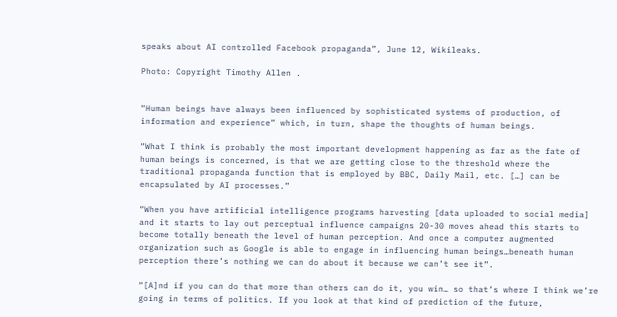speaks about AI controlled Facebook propaganda”, June 12, Wikileaks.

Photo: Copyright Timothy Allen .


“Human beings have always been influenced by sophisticated systems of production, of information and experience” which, in turn, shape the thoughts of human beings.

“What I think is probably the most important development happening as far as the fate of human beings is concerned, is that we are getting close to the threshold where the traditional propaganda function that is employed by BBC, Daily Mail, etc. […] can be encapsulated by AI processes.”

“When you have artificial intelligence programs harvesting [data uploaded to social media] and it starts to lay out perceptual influence campaigns 20-30 moves ahead this starts to become totally beneath the level of human perception. And once a computer augmented organization such as Google is able to engage in influencing human beings…beneath human perception there’s nothing we can do about it because we can’t see it”.

“[A]nd if you can do that more than others can do it, you win… so that’s where I think we’re going in terms of politics. If you look at that kind of prediction of the future,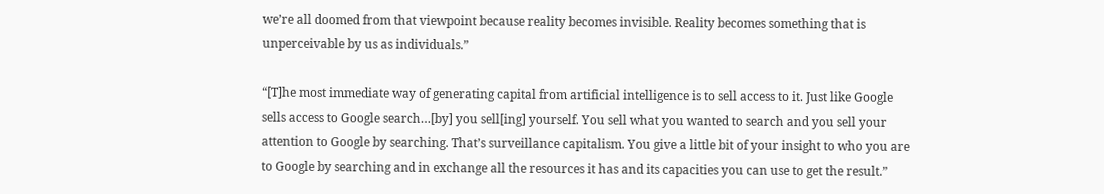we’re all doomed from that viewpoint because reality becomes invisible. Reality becomes something that is unperceivable by us as individuals.”

“[T]he most immediate way of generating capital from artificial intelligence is to sell access to it. Just like Google sells access to Google search…[by] you sell[ing] yourself. You sell what you wanted to search and you sell your attention to Google by searching. That’s surveillance capitalism. You give a little bit of your insight to who you are to Google by searching and in exchange all the resources it has and its capacities you can use to get the result.”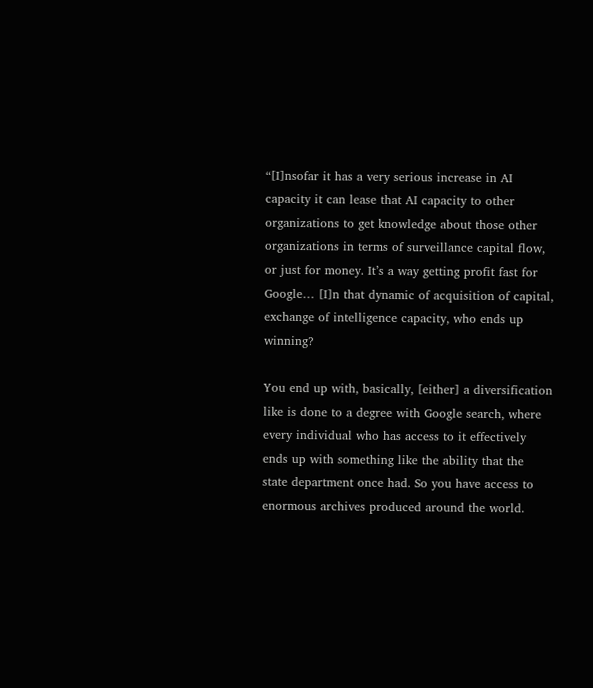“[I]nsofar it has a very serious increase in AI capacity it can lease that AI capacity to other organizations to get knowledge about those other organizations in terms of surveillance capital flow, or just for money. It’s a way getting profit fast for Google… [I]n that dynamic of acquisition of capital, exchange of intelligence capacity, who ends up winning?

You end up with, basically, [either] a diversification like is done to a degree with Google search, where every individual who has access to it effectively ends up with something like the ability that the state department once had. So you have access to enormous archives produced around the world.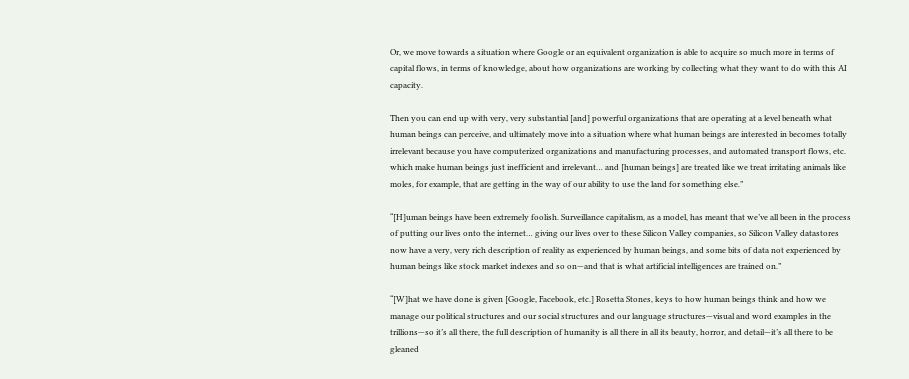Or, we move towards a situation where Google or an equivalent organization is able to acquire so much more in terms of capital flows, in terms of knowledge, about how organizations are working by collecting what they want to do with this AI capacity.

Then you can end up with very, very substantial [and] powerful organizations that are operating at a level beneath what human beings can perceive, and ultimately move into a situation where what human beings are interested in becomes totally irrelevant because you have computerized organizations and manufacturing processes, and automated transport flows, etc. which make human beings just inefficient and irrelevant… and [human beings] are treated like we treat irritating animals like moles, for example, that are getting in the way of our ability to use the land for something else.”

“[H]uman beings have been extremely foolish. Surveillance capitalism, as a model, has meant that we’ve all been in the process of putting our lives onto the internet… giving our lives over to these Silicon Valley companies, so Silicon Valley datastores now have a very, very rich description of reality as experienced by human beings, and some bits of data not experienced by human beings like stock market indexes and so on—and that is what artificial intelligences are trained on.”

“[W]hat we have done is given [Google, Facebook, etc.] Rosetta Stones, keys to how human beings think and how we manage our political structures and our social structures and our language structures—visual and word examples in the trillions—so it’s all there, the full description of humanity is all there in all its beauty, horror, and detail—it’s all there to be gleaned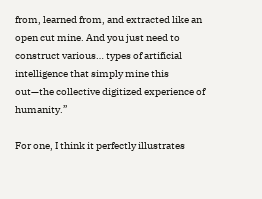from, learned from, and extracted like an open cut mine. And you just need to construct various… types of artificial intelligence that simply mine this out—the collective digitized experience of humanity.”

For one, I think it perfectly illustrates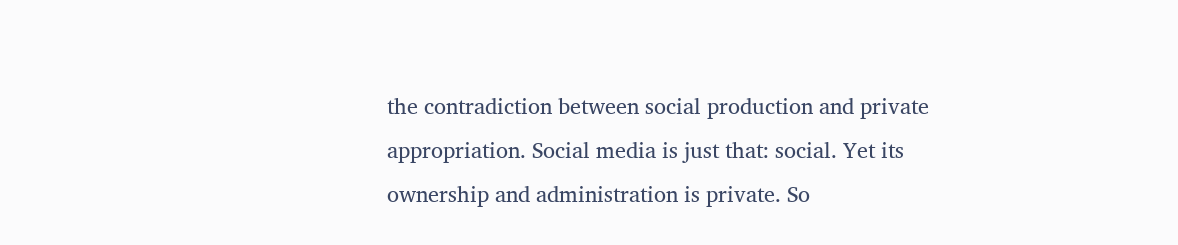the contradiction between social production and private appropriation. Social media is just that: social. Yet its ownership and administration is private. So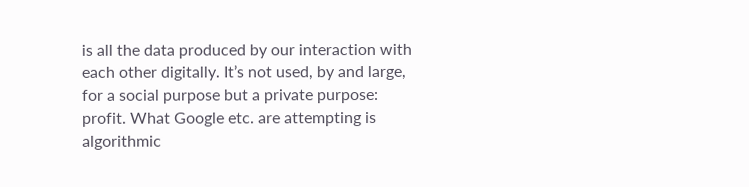is all the data produced by our interaction with each other digitally. It’s not used, by and large, for a social purpose but a private purpose: profit. What Google etc. are attempting is algorithmic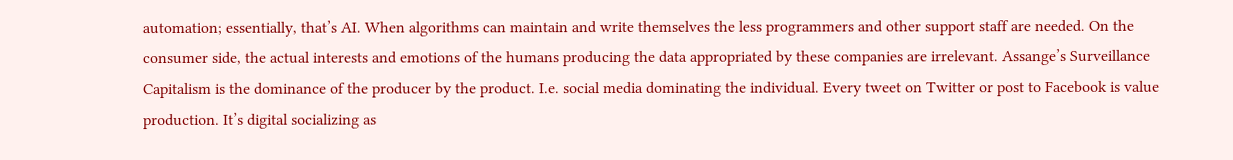automation; essentially, that’s AI. When algorithms can maintain and write themselves the less programmers and other support staff are needed. On the consumer side, the actual interests and emotions of the humans producing the data appropriated by these companies are irrelevant. Assange’s Surveillance Capitalism is the dominance of the producer by the product. I.e. social media dominating the individual. Every tweet on Twitter or post to Facebook is value production. It’s digital socializing as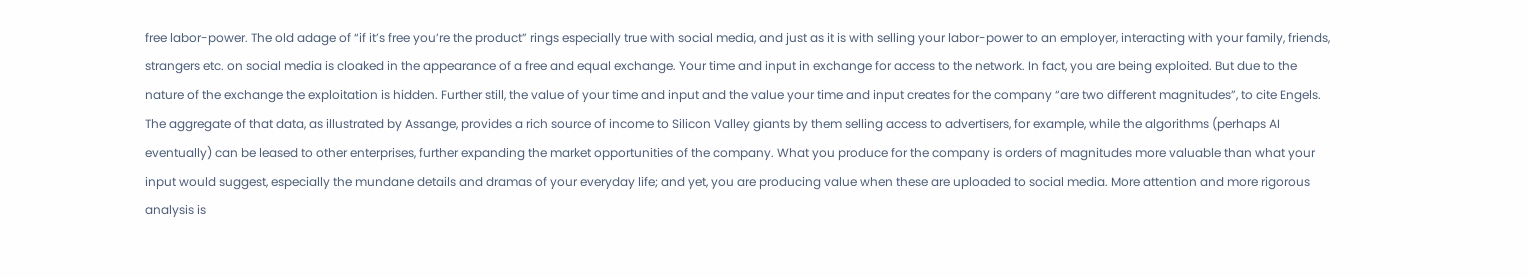free labor-power. The old adage of “if it’s free you’re the product” rings especially true with social media, and just as it is with selling your labor-power to an employer, interacting with your family, friends, strangers etc. on social media is cloaked in the appearance of a free and equal exchange. Your time and input in exchange for access to the network. In fact, you are being exploited. But due to the nature of the exchange the exploitation is hidden. Further still, the value of your time and input and the value your time and input creates for the company “are two different magnitudes”, to cite Engels. The aggregate of that data, as illustrated by Assange, provides a rich source of income to Silicon Valley giants by them selling access to advertisers, for example, while the algorithms (perhaps AI eventually) can be leased to other enterprises, further expanding the market opportunities of the company. What you produce for the company is orders of magnitudes more valuable than what your input would suggest, especially the mundane details and dramas of your everyday life; and yet, you are producing value when these are uploaded to social media. More attention and more rigorous analysis is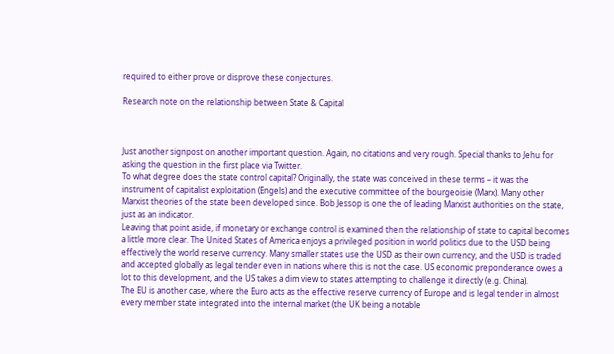required to either prove or disprove these conjectures.

Research note on the relationship between State & Capital



Just another signpost on another important question. Again, no citations and very rough. Special thanks to Jehu for asking the question in the first place via Twitter.
To what degree does the state control capital? Originally, the state was conceived in these terms – it was the instrument of capitalist exploitation (Engels) and the executive committee of the bourgeoisie (Marx). Many other Marxist theories of the state been developed since. Bob Jessop is one the of leading Marxist authorities on the state, just as an indicator.
Leaving that point aside, if monetary or exchange control is examined then the relationship of state to capital becomes a little more clear. The United States of America enjoys a privileged position in world politics due to the USD being effectively the world reserve currency. Many smaller states use the USD as their own currency, and the USD is traded and accepted globally as legal tender even in nations where this is not the case. US economic preponderance owes a lot to this development, and the US takes a dim view to states attempting to challenge it directly (e.g. China).
The EU is another case, where the Euro acts as the effective reserve currency of Europe and is legal tender in almost every member state integrated into the internal market (the UK being a notable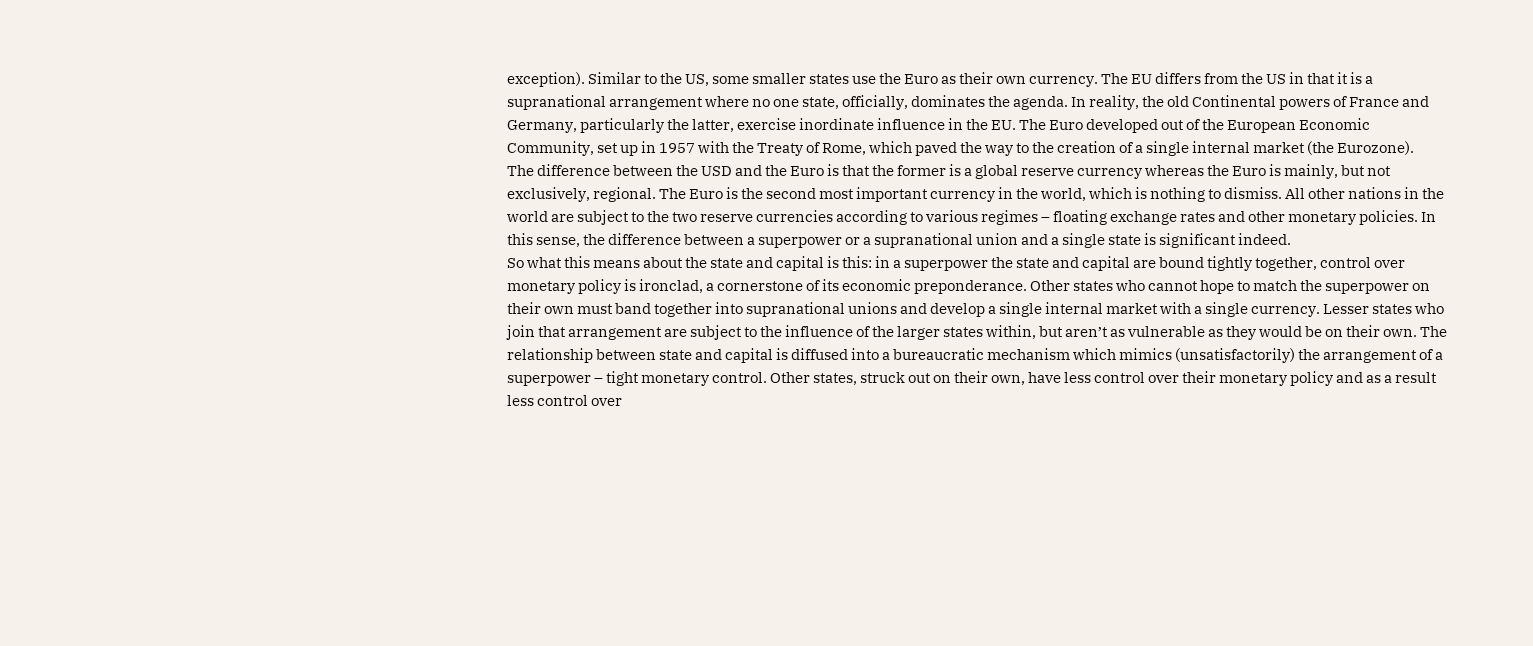exception). Similar to the US, some smaller states use the Euro as their own currency. The EU differs from the US in that it is a supranational arrangement where no one state, officially, dominates the agenda. In reality, the old Continental powers of France and Germany, particularly the latter, exercise inordinate influence in the EU. The Euro developed out of the European Economic Community, set up in 1957 with the Treaty of Rome, which paved the way to the creation of a single internal market (the Eurozone).
The difference between the USD and the Euro is that the former is a global reserve currency whereas the Euro is mainly, but not exclusively, regional. The Euro is the second most important currency in the world, which is nothing to dismiss. All other nations in the world are subject to the two reserve currencies according to various regimes – floating exchange rates and other monetary policies. In this sense, the difference between a superpower or a supranational union and a single state is significant indeed.
So what this means about the state and capital is this: in a superpower the state and capital are bound tightly together, control over monetary policy is ironclad, a cornerstone of its economic preponderance. Other states who cannot hope to match the superpower on their own must band together into supranational unions and develop a single internal market with a single currency. Lesser states who join that arrangement are subject to the influence of the larger states within, but aren’t as vulnerable as they would be on their own. The relationship between state and capital is diffused into a bureaucratic mechanism which mimics (unsatisfactorily) the arrangement of a superpower – tight monetary control. Other states, struck out on their own, have less control over their monetary policy and as a result less control over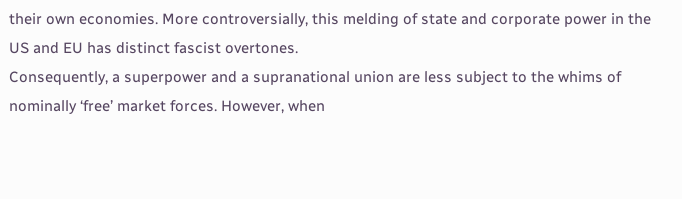their own economies. More controversially, this melding of state and corporate power in the US and EU has distinct fascist overtones.
Consequently, a superpower and a supranational union are less subject to the whims of nominally ‘free’ market forces. However, when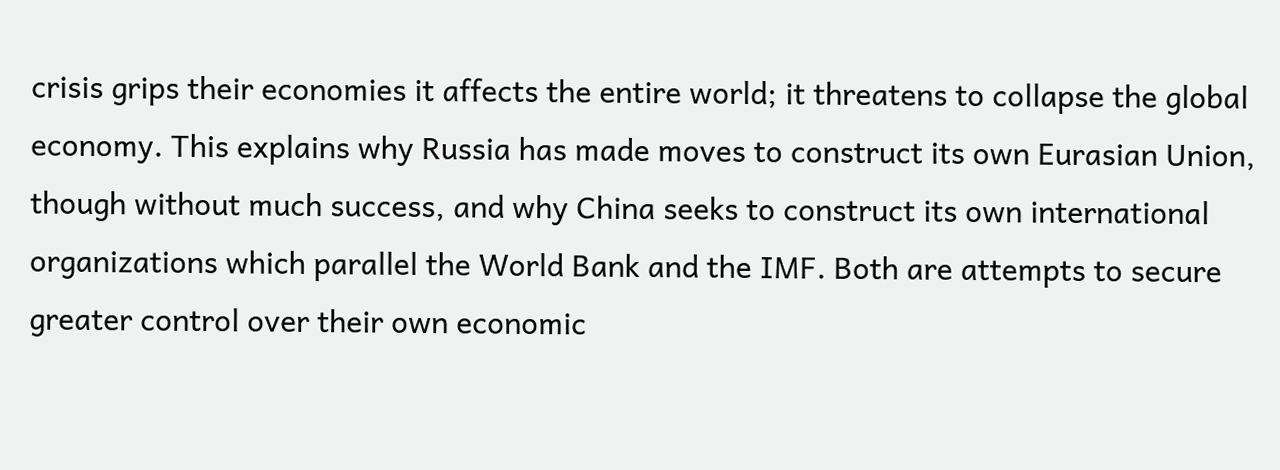crisis grips their economies it affects the entire world; it threatens to collapse the global economy. This explains why Russia has made moves to construct its own Eurasian Union, though without much success, and why China seeks to construct its own international organizations which parallel the World Bank and the IMF. Both are attempts to secure greater control over their own economic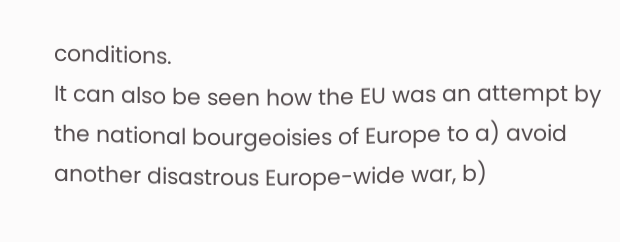conditions.
It can also be seen how the EU was an attempt by the national bourgeoisies of Europe to a) avoid another disastrous Europe-wide war, b)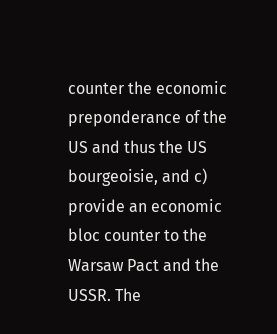counter the economic preponderance of the US and thus the US bourgeoisie, and c) provide an economic bloc counter to the Warsaw Pact and the USSR. The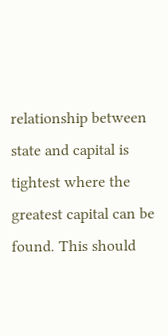relationship between state and capital is tightest where the greatest capital can be found. This should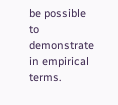be possible to demonstrate in empirical terms.